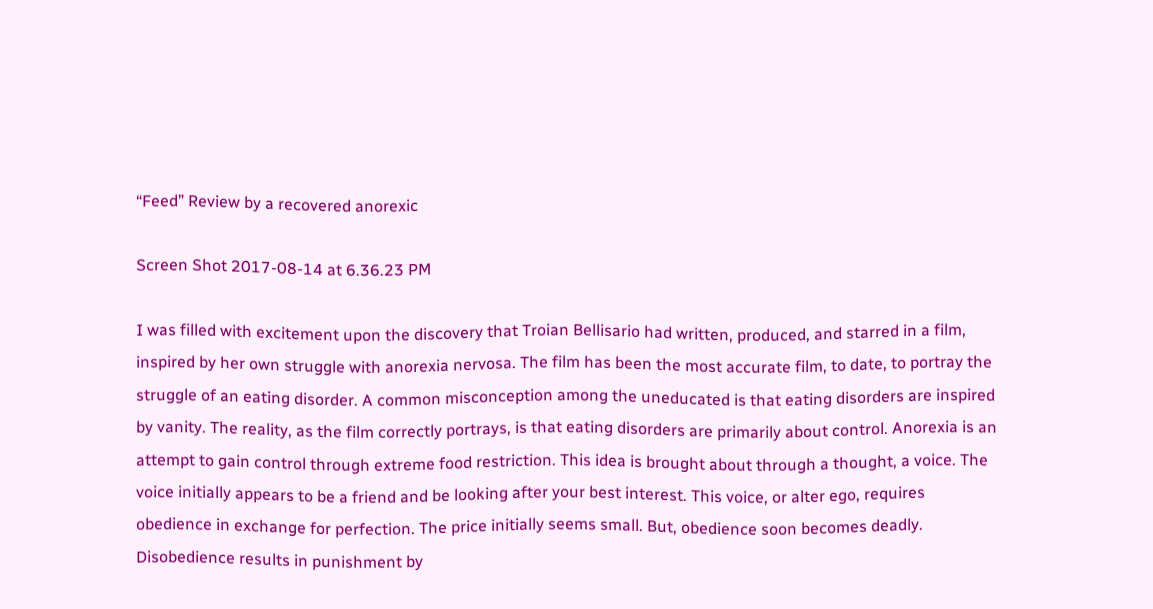“Feed” Review by a recovered anorexic

Screen Shot 2017-08-14 at 6.36.23 PM

I was filled with excitement upon the discovery that Troian Bellisario had written, produced, and starred in a film, inspired by her own struggle with anorexia nervosa. The film has been the most accurate film, to date, to portray the struggle of an eating disorder. A common misconception among the uneducated is that eating disorders are inspired by vanity. The reality, as the film correctly portrays, is that eating disorders are primarily about control. Anorexia is an attempt to gain control through extreme food restriction. This idea is brought about through a thought, a voice. The voice initially appears to be a friend and be looking after your best interest. This voice, or alter ego, requires obedience in exchange for perfection. The price initially seems small. But, obedience soon becomes deadly. Disobedience results in punishment by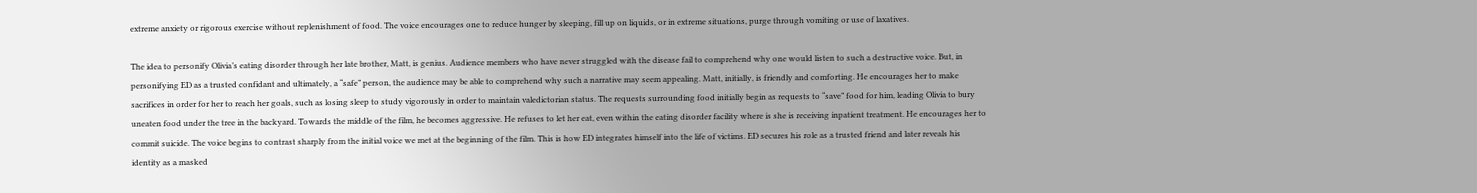extreme anxiety or rigorous exercise without replenishment of food. The voice encourages one to reduce hunger by sleeping, fill up on liquids, or in extreme situations, purge through vomiting or use of laxatives.

The idea to personify Olivia’s eating disorder through her late brother, Matt, is genius. Audience members who have never struggled with the disease fail to comprehend why one would listen to such a destructive voice. But, in personifying ED as a trusted confidant and ultimately, a “safe” person, the audience may be able to comprehend why such a narrative may seem appealing. Matt, initially, is friendly and comforting. He encourages her to make sacrifices in order for her to reach her goals, such as losing sleep to study vigorously in order to maintain valedictorian status. The requests surrounding food initially begin as requests to “save” food for him, leading Olivia to bury uneaten food under the tree in the backyard. Towards the middle of the film, he becomes aggressive. He refuses to let her eat, even within the eating disorder facility where is she is receiving inpatient treatment. He encourages her to commit suicide. The voice begins to contrast sharply from the initial voice we met at the beginning of the film. This is how ED integrates himself into the life of victims. ED secures his role as a trusted friend and later reveals his identity as a masked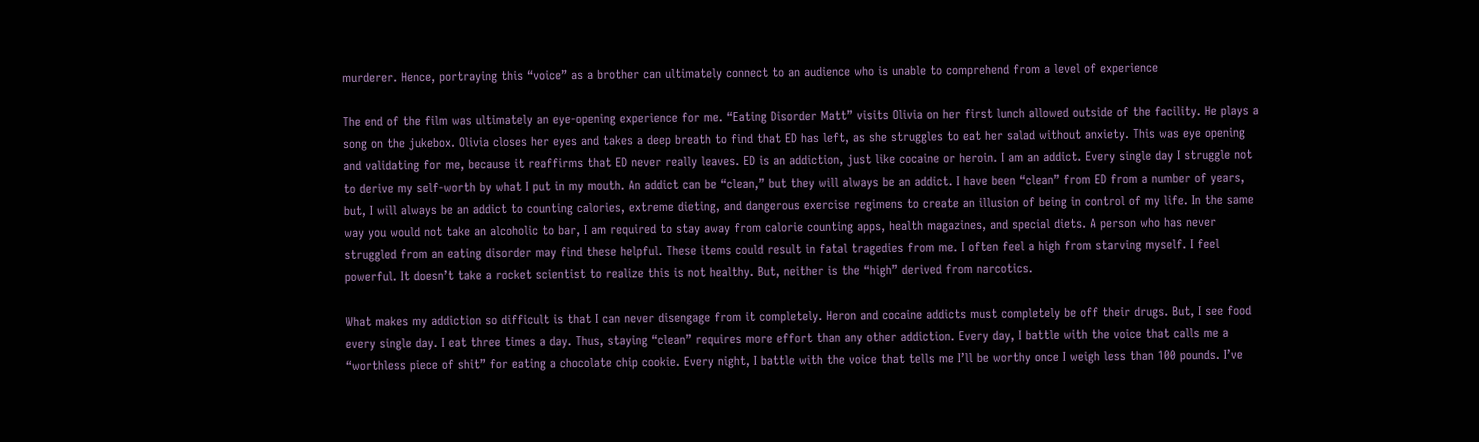murderer. Hence, portraying this “voice” as a brother can ultimately connect to an audience who is unable to comprehend from a level of experience

The end of the film was ultimately an eye-opening experience for me. “Eating Disorder Matt” visits Olivia on her first lunch allowed outside of the facility. He plays a song on the jukebox. Olivia closes her eyes and takes a deep breath to find that ED has left, as she struggles to eat her salad without anxiety. This was eye opening and validating for me, because it reaffirms that ED never really leaves. ED is an addiction, just like cocaine or heroin. I am an addict. Every single day I struggle not to derive my self-worth by what I put in my mouth. An addict can be “clean,” but they will always be an addict. I have been “clean” from ED from a number of years, but, I will always be an addict to counting calories, extreme dieting, and dangerous exercise regimens to create an illusion of being in control of my life. In the same way you would not take an alcoholic to bar, I am required to stay away from calorie counting apps, health magazines, and special diets. A person who has never struggled from an eating disorder may find these helpful. These items could result in fatal tragedies from me. I often feel a high from starving myself. I feel powerful. It doesn’t take a rocket scientist to realize this is not healthy. But, neither is the “high” derived from narcotics.

What makes my addiction so difficult is that I can never disengage from it completely. Heron and cocaine addicts must completely be off their drugs. But, I see food every single day. I eat three times a day. Thus, staying “clean” requires more effort than any other addiction. Every day, I battle with the voice that calls me a “worthless piece of shit” for eating a chocolate chip cookie. Every night, I battle with the voice that tells me I’ll be worthy once I weigh less than 100 pounds. I’ve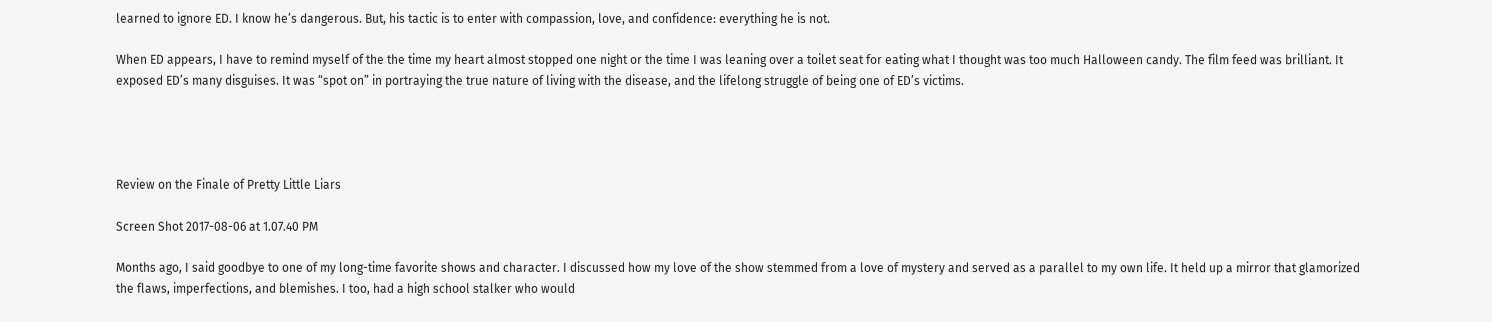learned to ignore ED. I know he’s dangerous. But, his tactic is to enter with compassion, love, and confidence: everything he is not.

When ED appears, I have to remind myself of the the time my heart almost stopped one night or the time I was leaning over a toilet seat for eating what I thought was too much Halloween candy. The film feed was brilliant. It exposed ED’s many disguises. It was “spot on” in portraying the true nature of living with the disease, and the lifelong struggle of being one of ED’s victims.




Review on the Finale of Pretty Little Liars

Screen Shot 2017-08-06 at 1.07.40 PM

Months ago, I said goodbye to one of my long-time favorite shows and character. I discussed how my love of the show stemmed from a love of mystery and served as a parallel to my own life. It held up a mirror that glamorized the flaws, imperfections, and blemishes. I too, had a high school stalker who would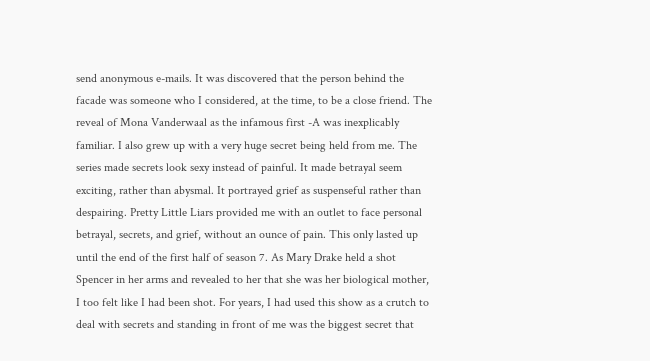send anonymous e-mails. It was discovered that the person behind the facade was someone who I considered, at the time, to be a close friend. The reveal of Mona Vanderwaal as the infamous first -A was inexplicably familiar. I also grew up with a very huge secret being held from me. The series made secrets look sexy instead of painful. It made betrayal seem exciting, rather than abysmal. It portrayed grief as suspenseful rather than despairing. Pretty Little Liars provided me with an outlet to face personal betrayal, secrets, and grief, without an ounce of pain. This only lasted up until the end of the first half of season 7. As Mary Drake held a shot Spencer in her arms and revealed to her that she was her biological mother, I too felt like I had been shot. For years, I had used this show as a crutch to deal with secrets and standing in front of me was the biggest secret that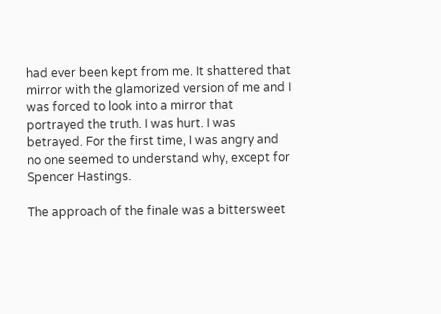had ever been kept from me. It shattered that mirror with the glamorized version of me and I was forced to look into a mirror that portrayed the truth. I was hurt. I was betrayed. For the first time, I was angry and no one seemed to understand why, except for Spencer Hastings.

The approach of the finale was a bittersweet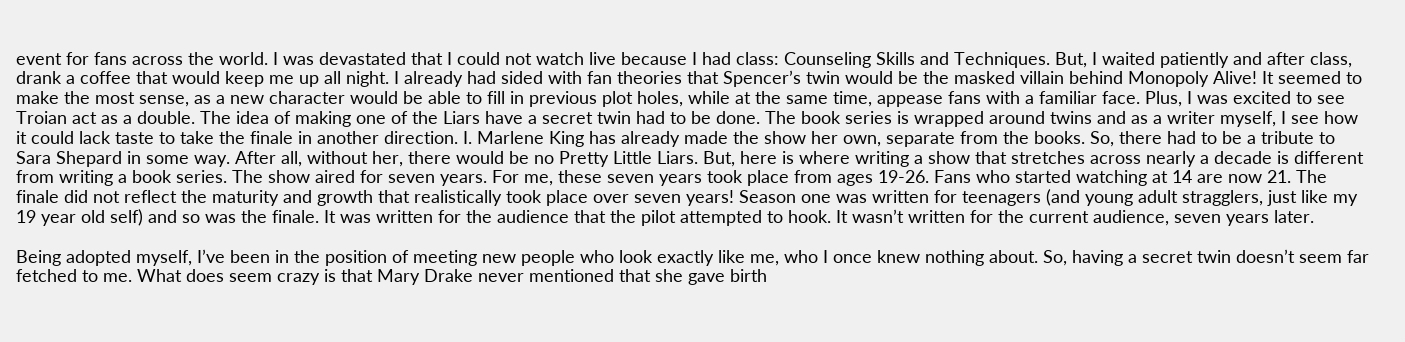event for fans across the world. I was devastated that I could not watch live because I had class: Counseling Skills and Techniques. But, I waited patiently and after class, drank a coffee that would keep me up all night. I already had sided with fan theories that Spencer’s twin would be the masked villain behind Monopoly Alive! It seemed to make the most sense, as a new character would be able to fill in previous plot holes, while at the same time, appease fans with a familiar face. Plus, I was excited to see Troian act as a double. The idea of making one of the Liars have a secret twin had to be done. The book series is wrapped around twins and as a writer myself, I see how it could lack taste to take the finale in another direction. I. Marlene King has already made the show her own, separate from the books. So, there had to be a tribute to Sara Shepard in some way. After all, without her, there would be no Pretty Little Liars. But, here is where writing a show that stretches across nearly a decade is different from writing a book series. The show aired for seven years. For me, these seven years took place from ages 19-26. Fans who started watching at 14 are now 21. The finale did not reflect the maturity and growth that realistically took place over seven years! Season one was written for teenagers (and young adult stragglers, just like my 19 year old self) and so was the finale. It was written for the audience that the pilot attempted to hook. It wasn’t written for the current audience, seven years later.

Being adopted myself, I’ve been in the position of meeting new people who look exactly like me, who I once knew nothing about. So, having a secret twin doesn’t seem far fetched to me. What does seem crazy is that Mary Drake never mentioned that she gave birth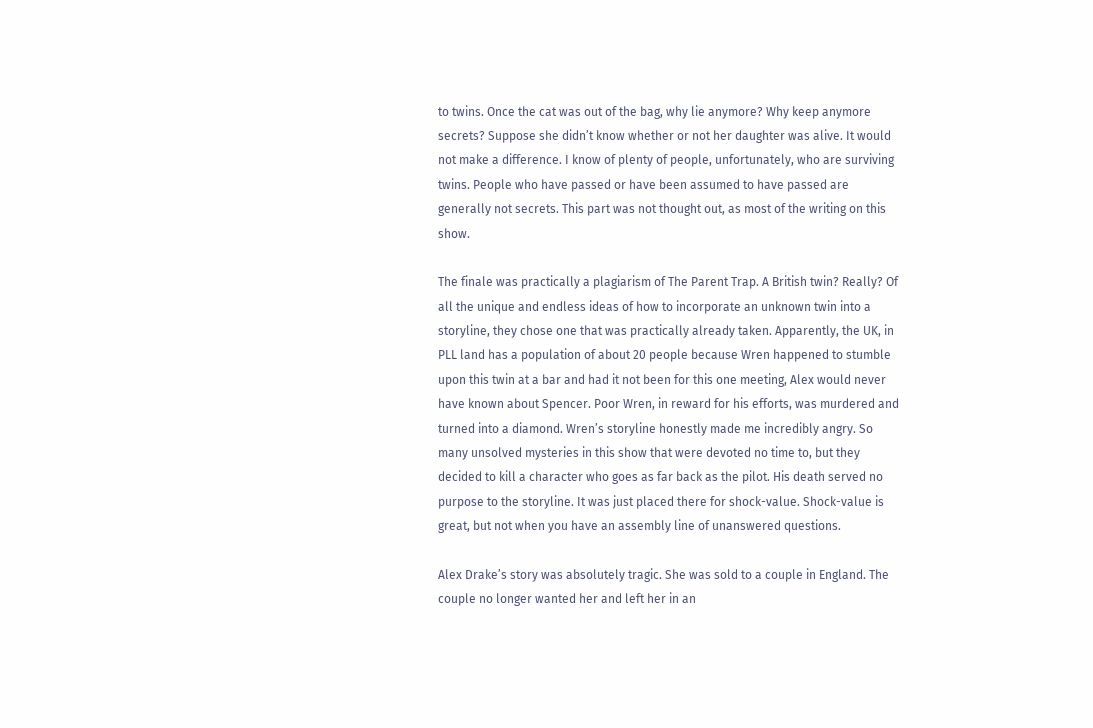to twins. Once the cat was out of the bag, why lie anymore? Why keep anymore secrets? Suppose she didn’t know whether or not her daughter was alive. It would not make a difference. I know of plenty of people, unfortunately, who are surviving twins. People who have passed or have been assumed to have passed are generally not secrets. This part was not thought out, as most of the writing on this show.

The finale was practically a plagiarism of The Parent Trap. A British twin? Really? Of all the unique and endless ideas of how to incorporate an unknown twin into a storyline, they chose one that was practically already taken. Apparently, the UK, in PLL land has a population of about 20 people because Wren happened to stumble upon this twin at a bar and had it not been for this one meeting, Alex would never have known about Spencer. Poor Wren, in reward for his efforts, was murdered and turned into a diamond. Wren’s storyline honestly made me incredibly angry. So many unsolved mysteries in this show that were devoted no time to, but they decided to kill a character who goes as far back as the pilot. His death served no purpose to the storyline. It was just placed there for shock-value. Shock-value is great, but not when you have an assembly line of unanswered questions.

Alex Drake’s story was absolutely tragic. She was sold to a couple in England. The couple no longer wanted her and left her in an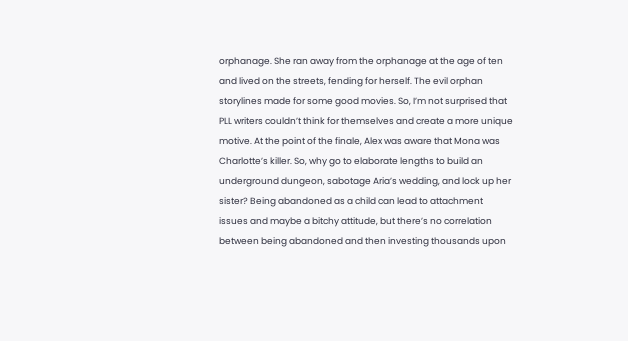orphanage. She ran away from the orphanage at the age of ten and lived on the streets, fending for herself. The evil orphan storylines made for some good movies. So, I’m not surprised that PLL writers couldn’t think for themselves and create a more unique motive. At the point of the finale, Alex was aware that Mona was Charlotte’s killer. So, why go to elaborate lengths to build an underground dungeon, sabotage Aria’s wedding, and lock up her sister? Being abandoned as a child can lead to attachment issues and maybe a bitchy attitude, but there’s no correlation between being abandoned and then investing thousands upon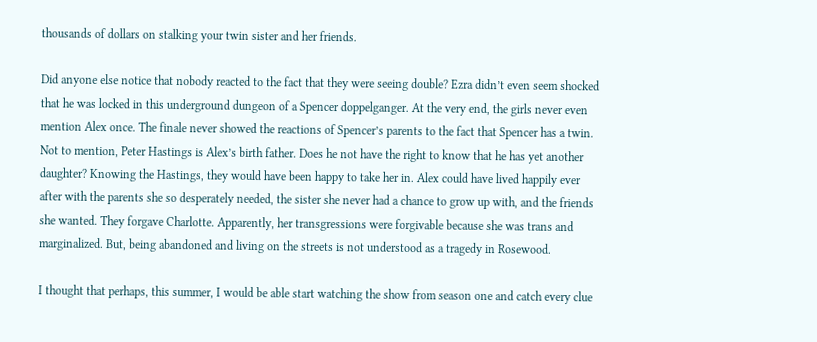thousands of dollars on stalking your twin sister and her friends.

Did anyone else notice that nobody reacted to the fact that they were seeing double? Ezra didn’t even seem shocked that he was locked in this underground dungeon of a Spencer doppelganger. At the very end, the girls never even mention Alex once. The finale never showed the reactions of Spencer’s parents to the fact that Spencer has a twin. Not to mention, Peter Hastings is Alex’s birth father. Does he not have the right to know that he has yet another daughter? Knowing the Hastings, they would have been happy to take her in. Alex could have lived happily ever after with the parents she so desperately needed, the sister she never had a chance to grow up with, and the friends she wanted. They forgave Charlotte. Apparently, her transgressions were forgivable because she was trans and marginalized. But, being abandoned and living on the streets is not understood as a tragedy in Rosewood.

I thought that perhaps, this summer, I would be able start watching the show from season one and catch every clue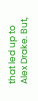that led up to Alex Drake. But,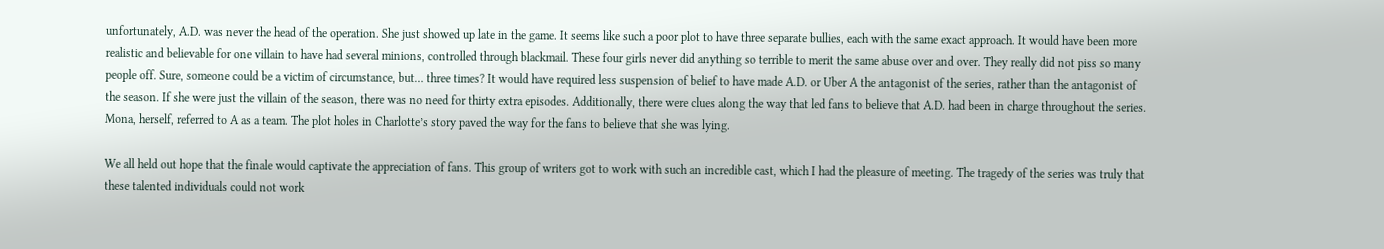unfortunately, A.D. was never the head of the operation. She just showed up late in the game. It seems like such a poor plot to have three separate bullies, each with the same exact approach. It would have been more realistic and believable for one villain to have had several minions, controlled through blackmail. These four girls never did anything so terrible to merit the same abuse over and over. They really did not piss so many people off. Sure, someone could be a victim of circumstance, but… three times? It would have required less suspension of belief to have made A.D. or Uber A the antagonist of the series, rather than the antagonist of the season. If she were just the villain of the season, there was no need for thirty extra episodes. Additionally, there were clues along the way that led fans to believe that A.D. had been in charge throughout the series. Mona, herself, referred to A as a team. The plot holes in Charlotte’s story paved the way for the fans to believe that she was lying.

We all held out hope that the finale would captivate the appreciation of fans. This group of writers got to work with such an incredible cast, which I had the pleasure of meeting. The tragedy of the series was truly that these talented individuals could not work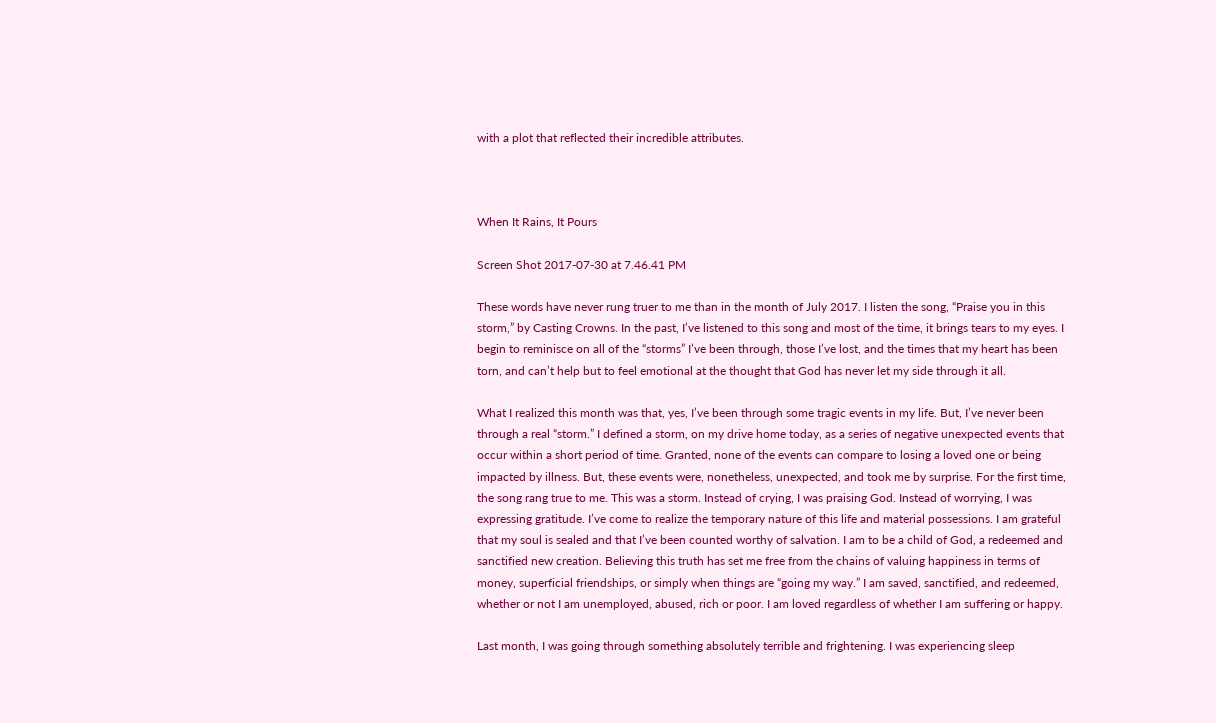with a plot that reflected their incredible attributes.



When It Rains, It Pours

Screen Shot 2017-07-30 at 7.46.41 PM

These words have never rung truer to me than in the month of July 2017. I listen the song, “Praise you in this storm,” by Casting Crowns. In the past, I’ve listened to this song and most of the time, it brings tears to my eyes. I begin to reminisce on all of the “storms” I’ve been through, those I’ve lost, and the times that my heart has been torn, and can’t help but to feel emotional at the thought that God has never let my side through it all.

What I realized this month was that, yes, I’ve been through some tragic events in my life. But, I’ve never been through a real “storm.” I defined a storm, on my drive home today, as a series of negative unexpected events that occur within a short period of time. Granted, none of the events can compare to losing a loved one or being impacted by illness. But, these events were, nonetheless, unexpected, and took me by surprise. For the first time, the song rang true to me. This was a storm. Instead of crying, I was praising God. Instead of worrying, I was expressing gratitude. I’ve come to realize the temporary nature of this life and material possessions. I am grateful that my soul is sealed and that I’ve been counted worthy of salvation. I am to be a child of God, a redeemed and sanctified new creation. Believing this truth has set me free from the chains of valuing happiness in terms of money, superficial friendships, or simply when things are “going my way.” I am saved, sanctified, and redeemed, whether or not I am unemployed, abused, rich or poor. I am loved regardless of whether I am suffering or happy.

Last month, I was going through something absolutely terrible and frightening. I was experiencing sleep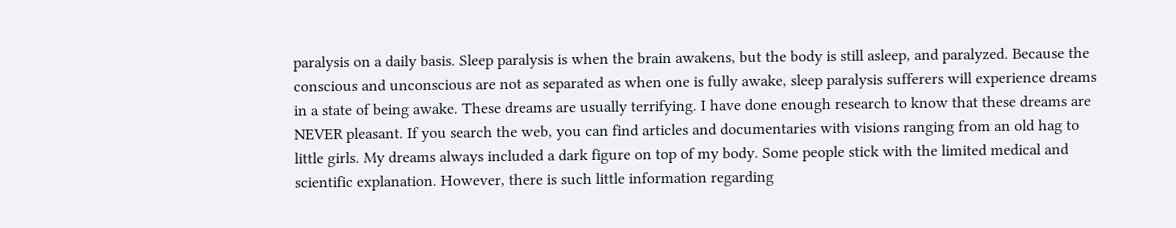paralysis on a daily basis. Sleep paralysis is when the brain awakens, but the body is still asleep, and paralyzed. Because the conscious and unconscious are not as separated as when one is fully awake, sleep paralysis sufferers will experience dreams in a state of being awake. These dreams are usually terrifying. I have done enough research to know that these dreams are NEVER pleasant. If you search the web, you can find articles and documentaries with visions ranging from an old hag to little girls. My dreams always included a dark figure on top of my body. Some people stick with the limited medical and scientific explanation. However, there is such little information regarding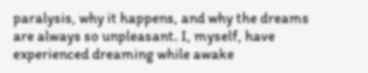paralysis, why it happens, and why the dreams are always so unpleasant. I, myself, have experienced dreaming while awake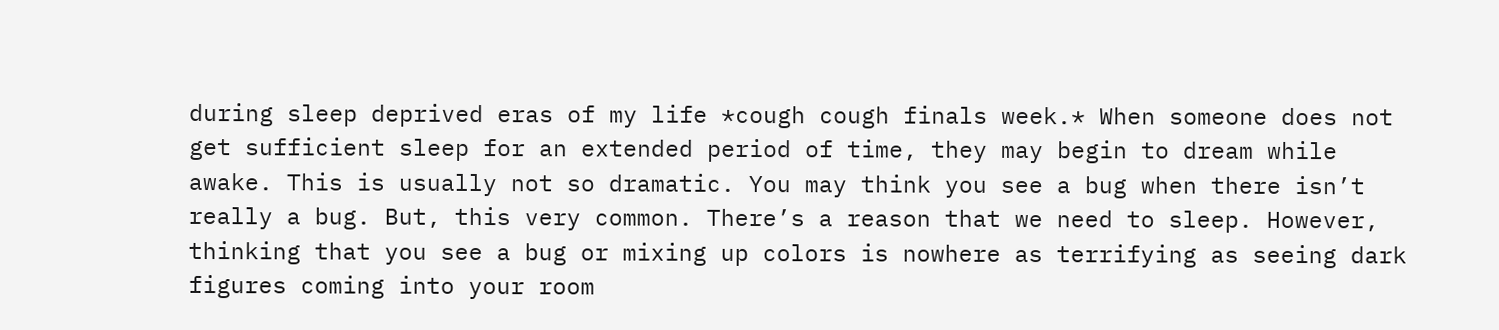during sleep deprived eras of my life *cough cough finals week.* When someone does not get sufficient sleep for an extended period of time, they may begin to dream while awake. This is usually not so dramatic. You may think you see a bug when there isn’t really a bug. But, this very common. There’s a reason that we need to sleep. However, thinking that you see a bug or mixing up colors is nowhere as terrifying as seeing dark figures coming into your room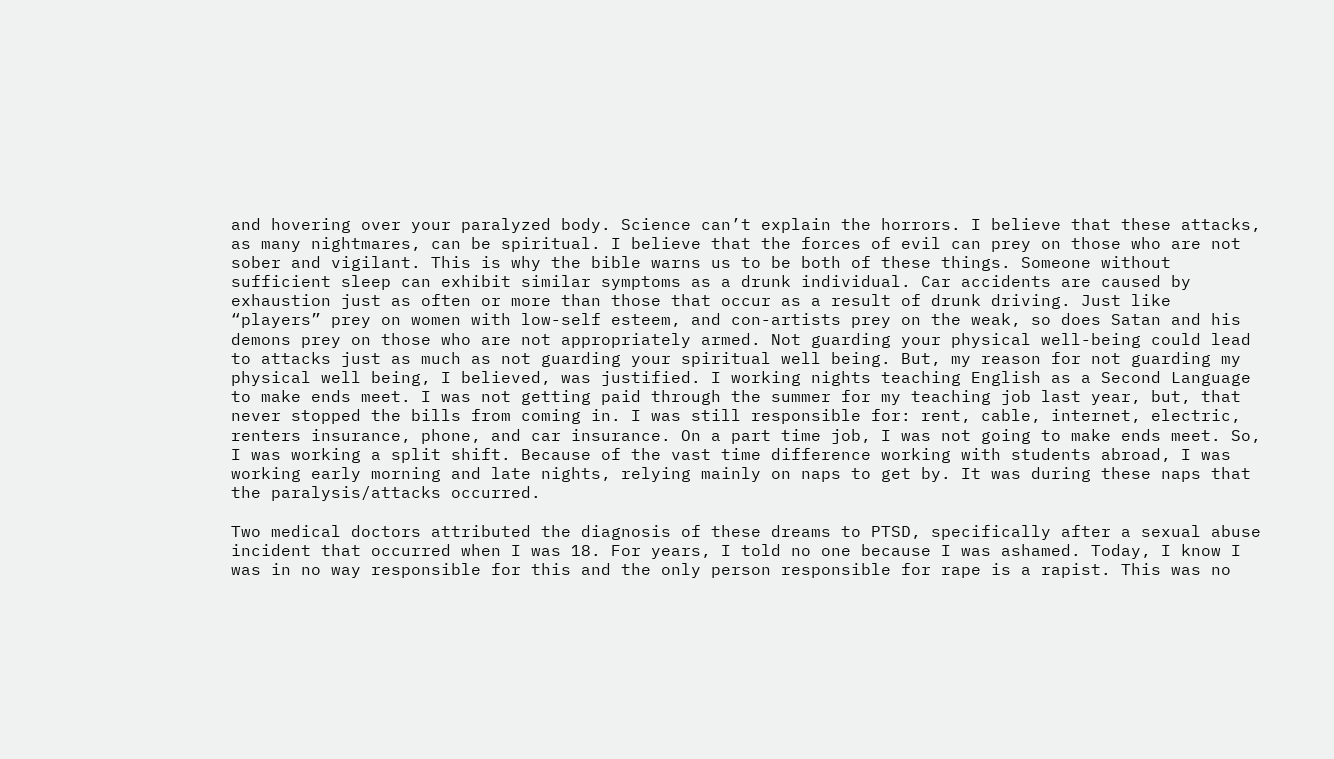and hovering over your paralyzed body. Science can’t explain the horrors. I believe that these attacks, as many nightmares, can be spiritual. I believe that the forces of evil can prey on those who are not sober and vigilant. This is why the bible warns us to be both of these things. Someone without sufficient sleep can exhibit similar symptoms as a drunk individual. Car accidents are caused by exhaustion just as often or more than those that occur as a result of drunk driving. Just like “players” prey on women with low-self esteem, and con-artists prey on the weak, so does Satan and his demons prey on those who are not appropriately armed. Not guarding your physical well-being could lead to attacks just as much as not guarding your spiritual well being. But, my reason for not guarding my physical well being, I believed, was justified. I working nights teaching English as a Second Language to make ends meet. I was not getting paid through the summer for my teaching job last year, but, that never stopped the bills from coming in. I was still responsible for: rent, cable, internet, electric, renters insurance, phone, and car insurance. On a part time job, I was not going to make ends meet. So, I was working a split shift. Because of the vast time difference working with students abroad, I was working early morning and late nights, relying mainly on naps to get by. It was during these naps that the paralysis/attacks occurred.

Two medical doctors attributed the diagnosis of these dreams to PTSD, specifically after a sexual abuse incident that occurred when I was 18. For years, I told no one because I was ashamed. Today, I know I was in no way responsible for this and the only person responsible for rape is a rapist. This was no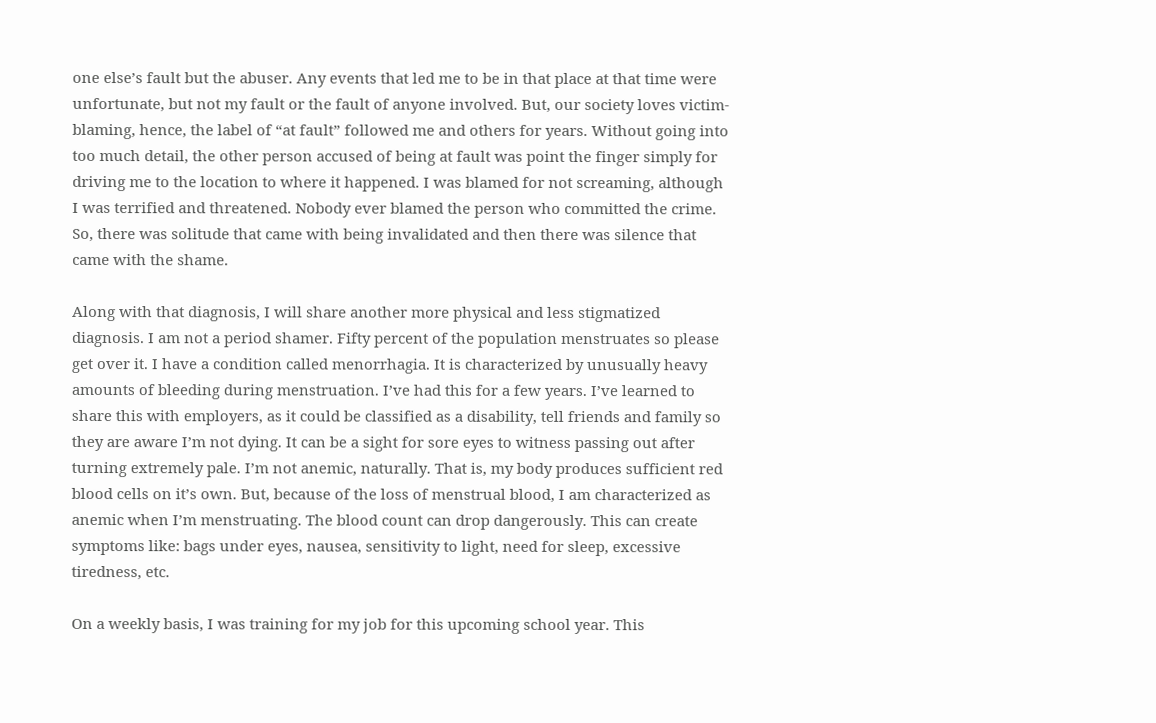one else’s fault but the abuser. Any events that led me to be in that place at that time were unfortunate, but not my fault or the fault of anyone involved. But, our society loves victim-blaming, hence, the label of “at fault” followed me and others for years. Without going into too much detail, the other person accused of being at fault was point the finger simply for driving me to the location to where it happened. I was blamed for not screaming, although I was terrified and threatened. Nobody ever blamed the person who committed the crime. So, there was solitude that came with being invalidated and then there was silence that came with the shame.

Along with that diagnosis, I will share another more physical and less stigmatized diagnosis. I am not a period shamer. Fifty percent of the population menstruates so please get over it. I have a condition called menorrhagia. It is characterized by unusually heavy amounts of bleeding during menstruation. I’ve had this for a few years. I’ve learned to share this with employers, as it could be classified as a disability, tell friends and family so they are aware I’m not dying. It can be a sight for sore eyes to witness passing out after turning extremely pale. I’m not anemic, naturally. That is, my body produces sufficient red blood cells on it’s own. But, because of the loss of menstrual blood, I am characterized as anemic when I’m menstruating. The blood count can drop dangerously. This can create symptoms like: bags under eyes, nausea, sensitivity to light, need for sleep, excessive tiredness, etc.

On a weekly basis, I was training for my job for this upcoming school year. This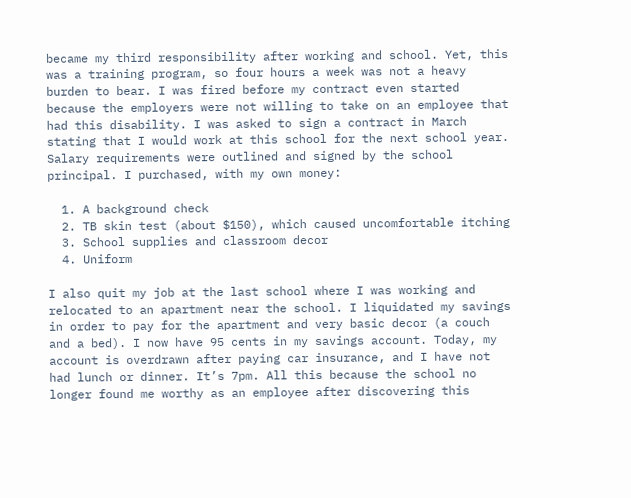became my third responsibility after working and school. Yet, this was a training program, so four hours a week was not a heavy burden to bear. I was fired before my contract even started because the employers were not willing to take on an employee that had this disability. I was asked to sign a contract in March stating that I would work at this school for the next school year. Salary requirements were outlined and signed by the school principal. I purchased, with my own money:

  1. A background check
  2. TB skin test (about $150), which caused uncomfortable itching
  3. School supplies and classroom decor
  4. Uniform

I also quit my job at the last school where I was working and relocated to an apartment near the school. I liquidated my savings in order to pay for the apartment and very basic decor (a couch and a bed). I now have 95 cents in my savings account. Today, my account is overdrawn after paying car insurance, and I have not had lunch or dinner. It’s 7pm. All this because the school no longer found me worthy as an employee after discovering this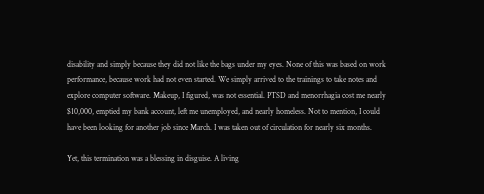disability and simply because they did not like the bags under my eyes. None of this was based on work performance, because work had not even started. We simply arrived to the trainings to take notes and explore computer software. Makeup, I figured, was not essential. PTSD and menorrhagia cost me nearly $10,000, emptied my bank account, left me unemployed, and nearly homeless. Not to mention, I could have been looking for another job since March. I was taken out of circulation for nearly six months.

Yet, this termination was a blessing in disguise. A living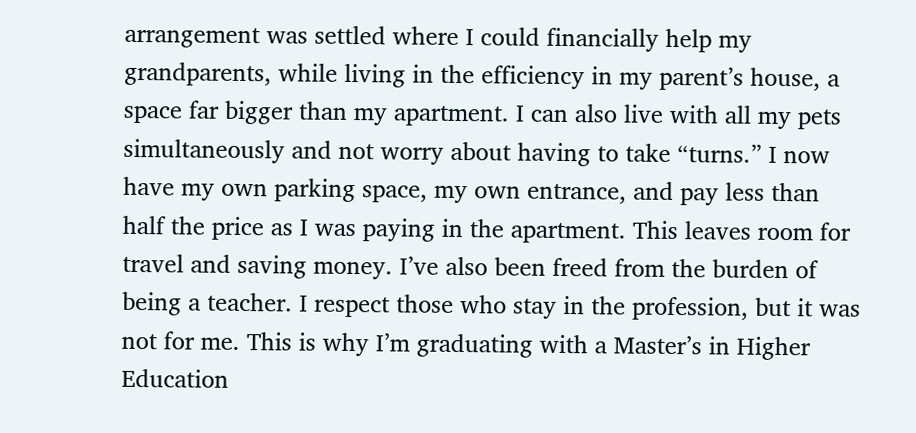arrangement was settled where I could financially help my grandparents, while living in the efficiency in my parent’s house, a space far bigger than my apartment. I can also live with all my pets simultaneously and not worry about having to take “turns.” I now have my own parking space, my own entrance, and pay less than half the price as I was paying in the apartment. This leaves room for travel and saving money. I’ve also been freed from the burden of being a teacher. I respect those who stay in the profession, but it was not for me. This is why I’m graduating with a Master’s in Higher Education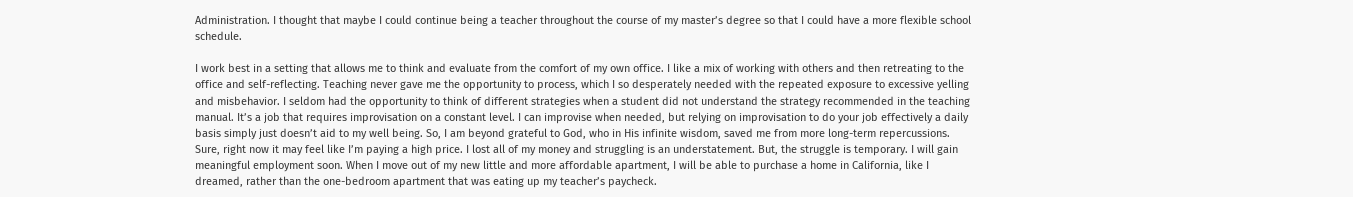Administration. I thought that maybe I could continue being a teacher throughout the course of my master’s degree so that I could have a more flexible school schedule.

I work best in a setting that allows me to think and evaluate from the comfort of my own office. I like a mix of working with others and then retreating to the office and self-reflecting. Teaching never gave me the opportunity to process, which I so desperately needed with the repeated exposure to excessive yelling and misbehavior. I seldom had the opportunity to think of different strategies when a student did not understand the strategy recommended in the teaching manual. It’s a job that requires improvisation on a constant level. I can improvise when needed, but relying on improvisation to do your job effectively a daily basis simply just doesn’t aid to my well being. So, I am beyond grateful to God, who in His infinite wisdom, saved me from more long-term repercussions. Sure, right now it may feel like I’m paying a high price. I lost all of my money and struggling is an understatement. But, the struggle is temporary. I will gain meaningful employment soon. When I move out of my new little and more affordable apartment, I will be able to purchase a home in California, like I dreamed, rather than the one-bedroom apartment that was eating up my teacher’s paycheck.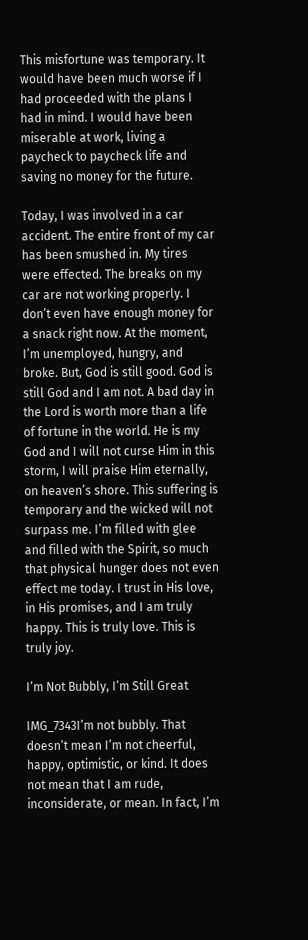This misfortune was temporary. It would have been much worse if I had proceeded with the plans I had in mind. I would have been miserable at work, living a paycheck to paycheck life and saving no money for the future.

Today, I was involved in a car accident. The entire front of my car has been smushed in. My tires were effected. The breaks on my car are not working properly. I don’t even have enough money for a snack right now. At the moment, I’m unemployed, hungry, and broke. But, God is still good. God is still God and I am not. A bad day in the Lord is worth more than a life of fortune in the world. He is my God and I will not curse Him in this storm, I will praise Him eternally, on heaven’s shore. This suffering is temporary and the wicked will not surpass me. I’m filled with glee and filled with the Spirit, so much that physical hunger does not even effect me today. I trust in His love, in His promises, and I am truly happy. This is truly love. This is truly joy.

I’m Not Bubbly, I’m Still Great

IMG_7343I’m not bubbly. That doesn’t mean I’m not cheerful, happy, optimistic, or kind. It does not mean that I am rude, inconsiderate, or mean. In fact, I’m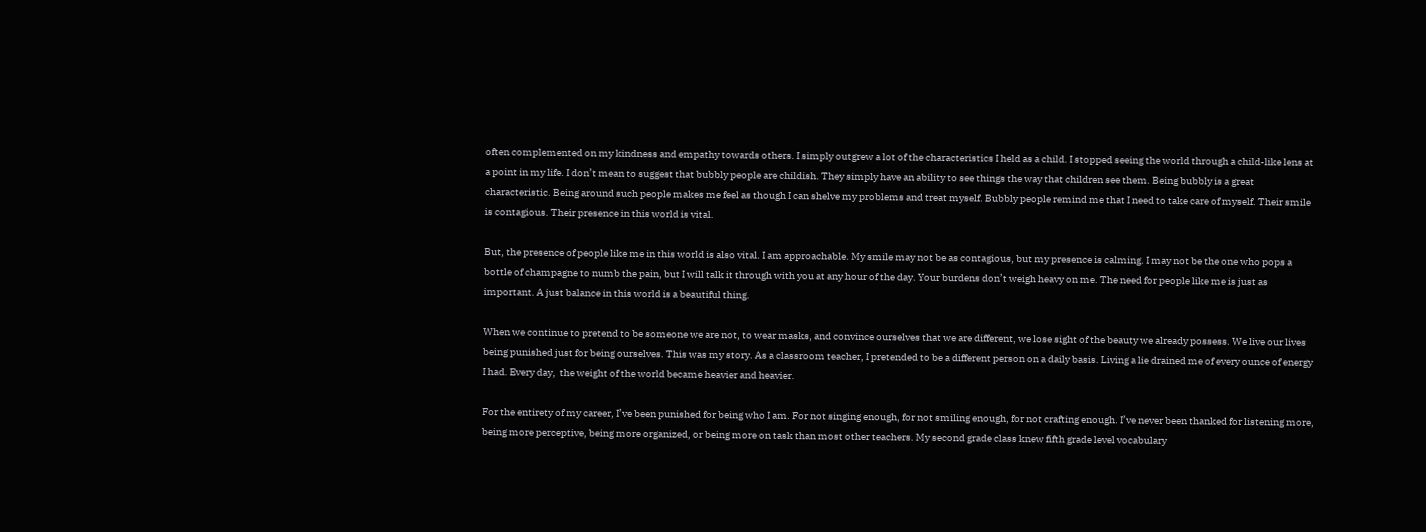often complemented on my kindness and empathy towards others. I simply outgrew a lot of the characteristics I held as a child. I stopped seeing the world through a child-like lens at a point in my life. I don’t mean to suggest that bubbly people are childish. They simply have an ability to see things the way that children see them. Being bubbly is a great characteristic. Being around such people makes me feel as though I can shelve my problems and treat myself. Bubbly people remind me that I need to take care of myself. Their smile is contagious. Their presence in this world is vital.

But, the presence of people like me in this world is also vital. I am approachable. My smile may not be as contagious, but my presence is calming. I may not be the one who pops a bottle of champagne to numb the pain, but I will talk it through with you at any hour of the day. Your burdens don’t weigh heavy on me. The need for people like me is just as important. A just balance in this world is a beautiful thing.

When we continue to pretend to be someone we are not, to wear masks, and convince ourselves that we are different, we lose sight of the beauty we already possess. We live our lives being punished just for being ourselves. This was my story. As a classroom teacher, I pretended to be a different person on a daily basis. Living a lie drained me of every ounce of energy I had. Every day,  the weight of the world became heavier and heavier.

For the entirety of my career, I’ve been punished for being who I am. For not singing enough, for not smiling enough, for not crafting enough. I’ve never been thanked for listening more, being more perceptive, being more organized, or being more on task than most other teachers. My second grade class knew fifth grade level vocabulary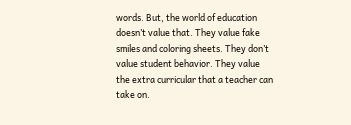words. But, the world of education doesn’t value that. They value fake smiles and coloring sheets. They don’t value student behavior. They value the extra curricular that a teacher can take on.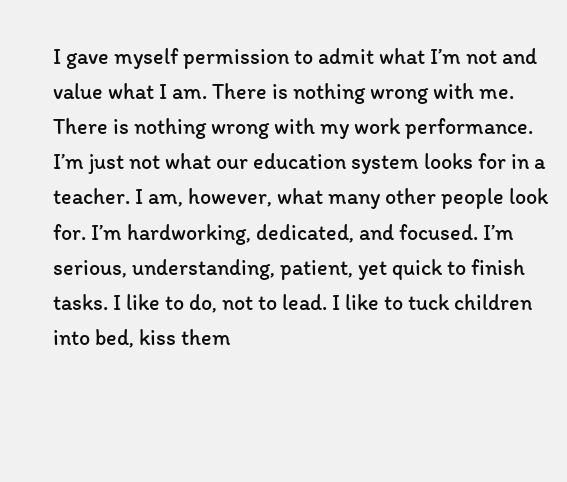I gave myself permission to admit what I’m not and value what I am. There is nothing wrong with me. There is nothing wrong with my work performance. I’m just not what our education system looks for in a teacher. I am, however, what many other people look for. I’m hardworking, dedicated, and focused. I’m serious, understanding, patient, yet quick to finish tasks. I like to do, not to lead. I like to tuck children into bed, kiss them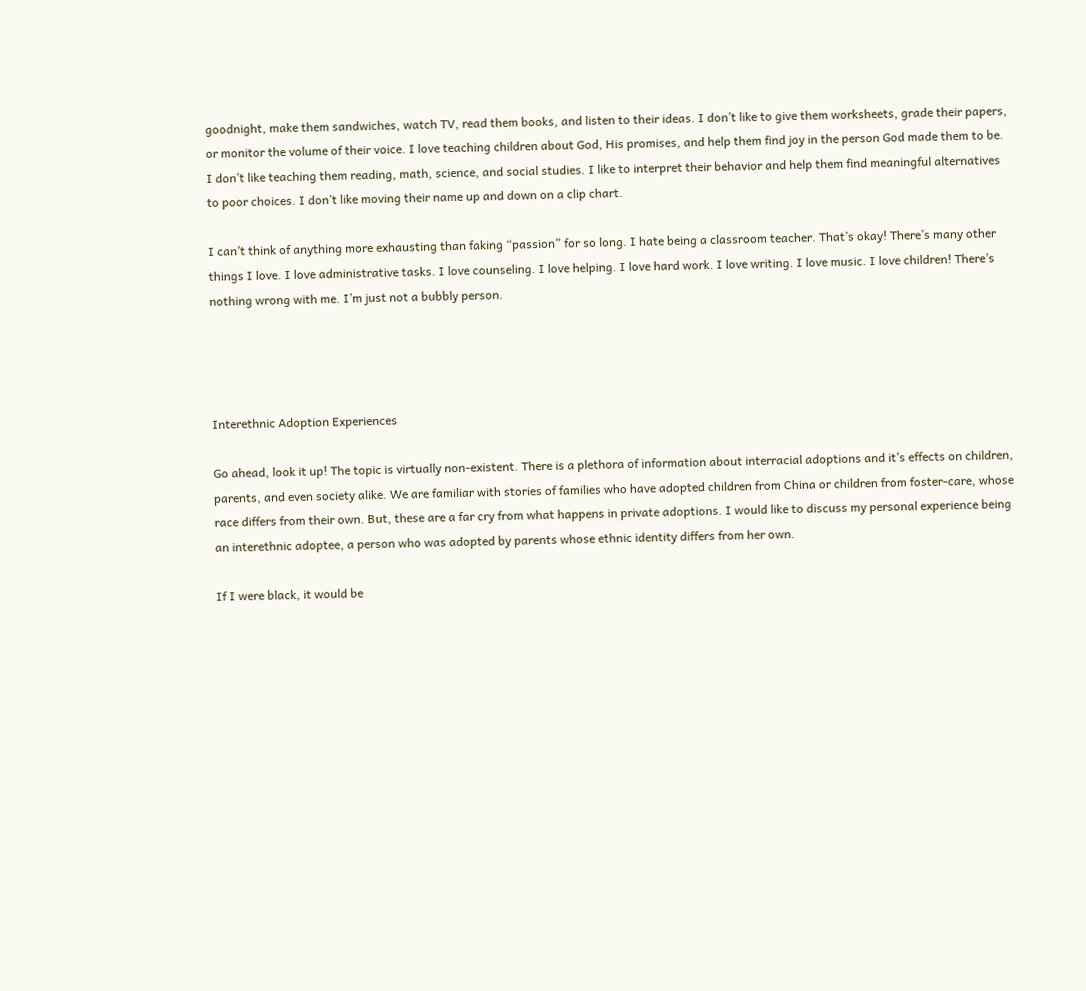goodnight, make them sandwiches, watch TV, read them books, and listen to their ideas. I don’t like to give them worksheets, grade their papers, or monitor the volume of their voice. I love teaching children about God, His promises, and help them find joy in the person God made them to be. I don’t like teaching them reading, math, science, and social studies. I like to interpret their behavior and help them find meaningful alternatives to poor choices. I don’t like moving their name up and down on a clip chart.

I can’t think of anything more exhausting than faking “passion” for so long. I hate being a classroom teacher. That’s okay! There’s many other things I love. I love administrative tasks. I love counseling. I love helping. I love hard work. I love writing. I love music. I love children! There’s nothing wrong with me. I’m just not a bubbly person.




Interethnic Adoption Experiences

Go ahead, look it up! The topic is virtually non-existent. There is a plethora of information about interracial adoptions and it’s effects on children, parents, and even society alike. We are familiar with stories of families who have adopted children from China or children from foster-care, whose race differs from their own. But, these are a far cry from what happens in private adoptions. I would like to discuss my personal experience being an interethnic adoptee, a person who was adopted by parents whose ethnic identity differs from her own.

If I were black, it would be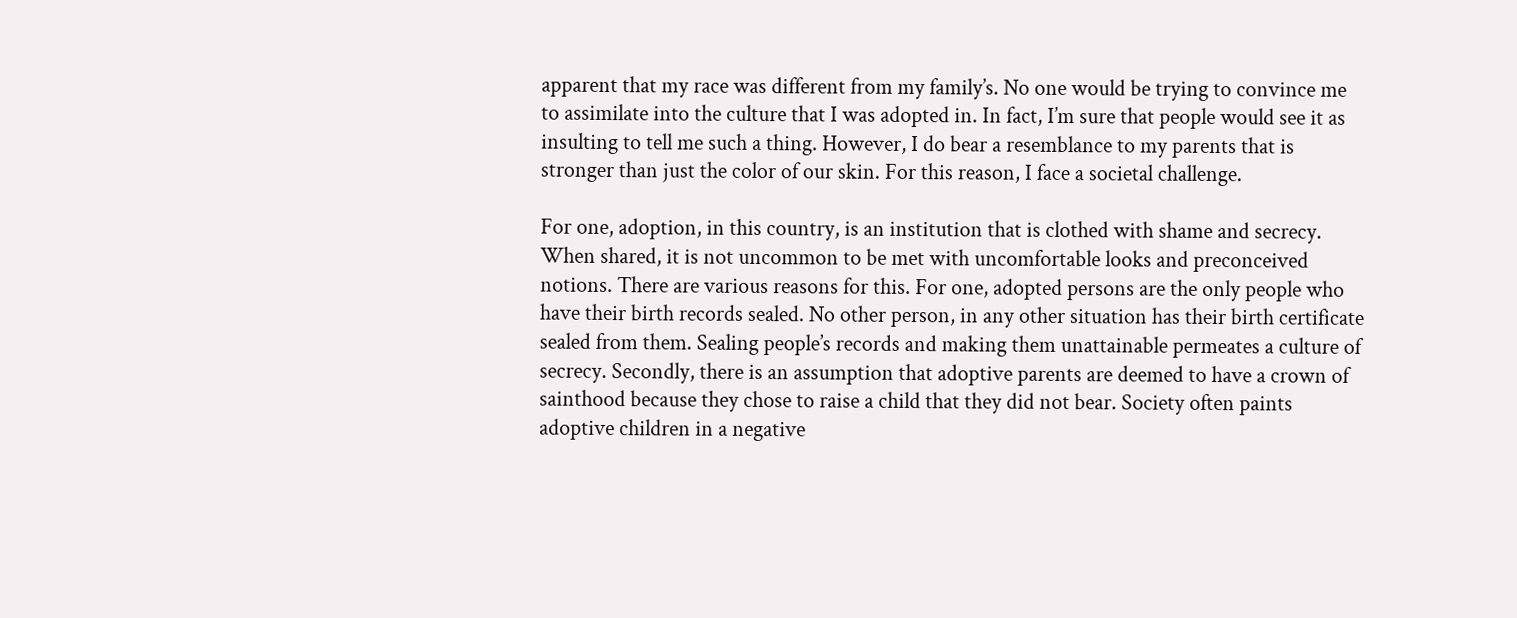apparent that my race was different from my family’s. No one would be trying to convince me to assimilate into the culture that I was adopted in. In fact, I’m sure that people would see it as insulting to tell me such a thing. However, I do bear a resemblance to my parents that is stronger than just the color of our skin. For this reason, I face a societal challenge.

For one, adoption, in this country, is an institution that is clothed with shame and secrecy. When shared, it is not uncommon to be met with uncomfortable looks and preconceived notions. There are various reasons for this. For one, adopted persons are the only people who have their birth records sealed. No other person, in any other situation has their birth certificate sealed from them. Sealing people’s records and making them unattainable permeates a culture of secrecy. Secondly, there is an assumption that adoptive parents are deemed to have a crown of sainthood because they chose to raise a child that they did not bear. Society often paints adoptive children in a negative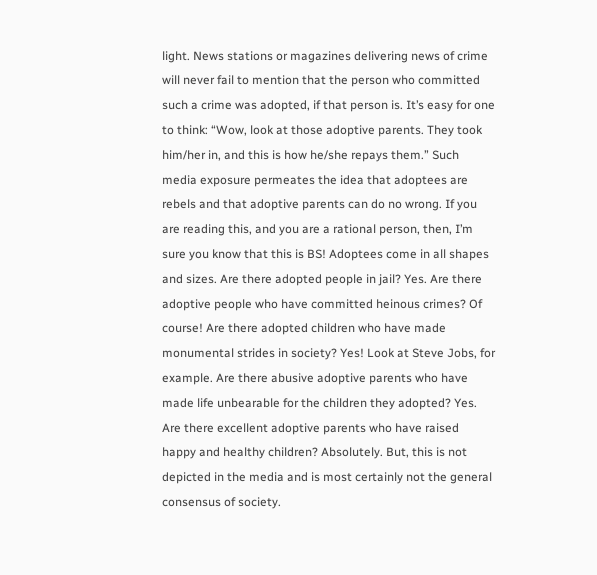light. News stations or magazines delivering news of crime will never fail to mention that the person who committed such a crime was adopted, if that person is. It’s easy for one to think: “Wow, look at those adoptive parents. They took him/her in, and this is how he/she repays them.” Such media exposure permeates the idea that adoptees are rebels and that adoptive parents can do no wrong. If you are reading this, and you are a rational person, then, I’m sure you know that this is BS! Adoptees come in all shapes and sizes. Are there adopted people in jail? Yes. Are there adoptive people who have committed heinous crimes? Of course! Are there adopted children who have made monumental strides in society? Yes! Look at Steve Jobs, for example. Are there abusive adoptive parents who have made life unbearable for the children they adopted? Yes. Are there excellent adoptive parents who have raised happy and healthy children? Absolutely. But, this is not depicted in the media and is most certainly not the general consensus of society.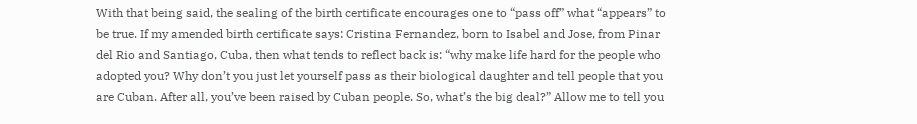With that being said, the sealing of the birth certificate encourages one to “pass off” what “appears” to be true. If my amended birth certificate says: Cristina Fernandez, born to Isabel and Jose, from Pinar del Rio and Santiago, Cuba, then what tends to reflect back is: “why make life hard for the people who adopted you? Why don’t you just let yourself pass as their biological daughter and tell people that you are Cuban. After all, you’ve been raised by Cuban people. So, what’s the big deal?” Allow me to tell you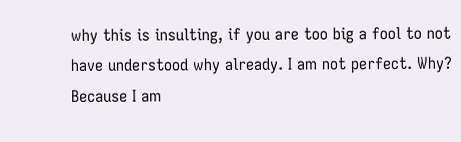why this is insulting, if you are too big a fool to not have understood why already. I am not perfect. Why? Because I am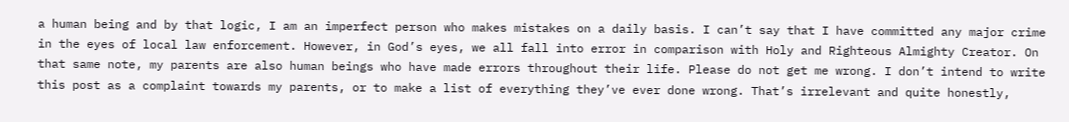a human being and by that logic, I am an imperfect person who makes mistakes on a daily basis. I can’t say that I have committed any major crime in the eyes of local law enforcement. However, in God’s eyes, we all fall into error in comparison with Holy and Righteous Almighty Creator. On that same note, my parents are also human beings who have made errors throughout their life. Please do not get me wrong. I don’t intend to write this post as a complaint towards my parents, or to make a list of everything they’ve ever done wrong. That’s irrelevant and quite honestly,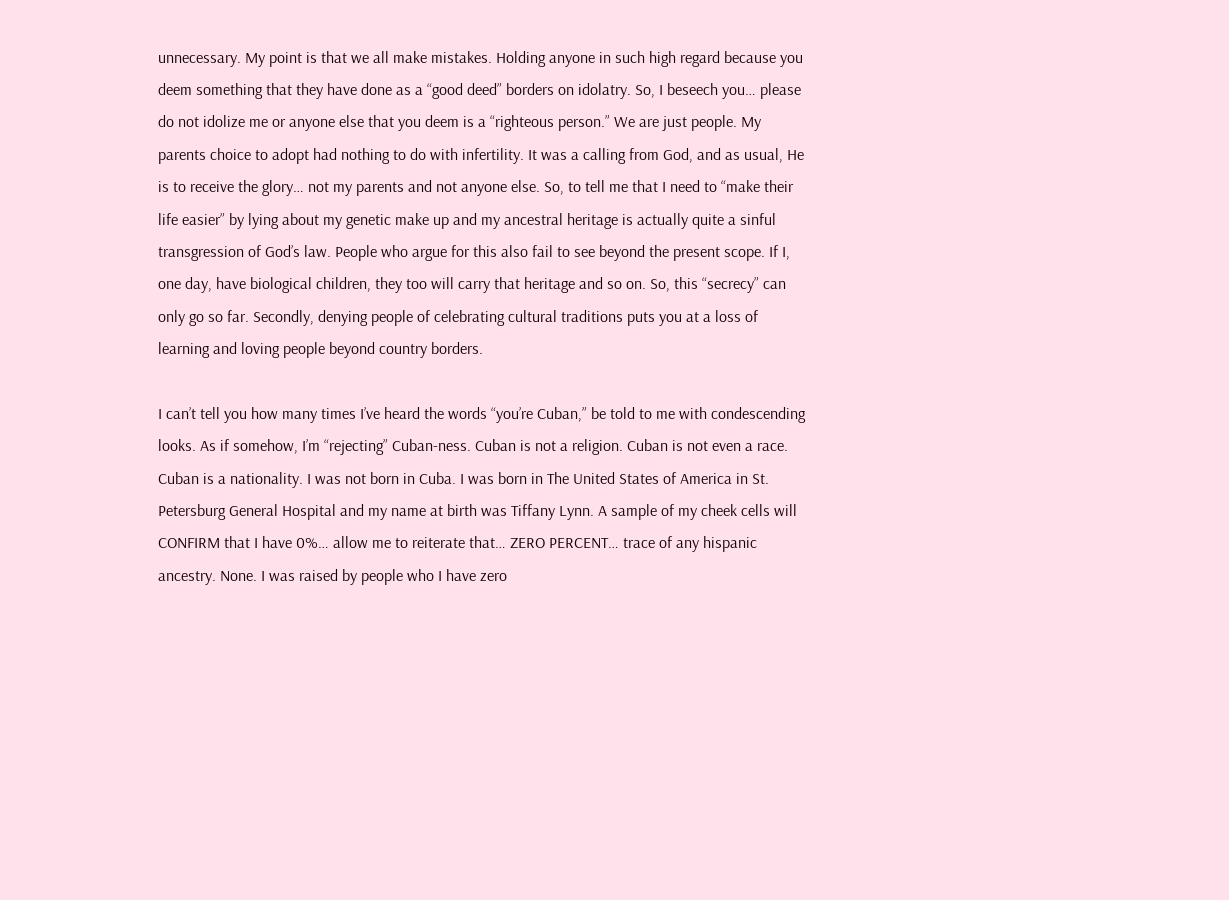unnecessary. My point is that we all make mistakes. Holding anyone in such high regard because you deem something that they have done as a “good deed” borders on idolatry. So, I beseech you… please do not idolize me or anyone else that you deem is a “righteous person.” We are just people. My parents choice to adopt had nothing to do with infertility. It was a calling from God, and as usual, He is to receive the glory… not my parents and not anyone else. So, to tell me that I need to “make their life easier” by lying about my genetic make up and my ancestral heritage is actually quite a sinful transgression of God’s law. People who argue for this also fail to see beyond the present scope. If I, one day, have biological children, they too will carry that heritage and so on. So, this “secrecy” can only go so far. Secondly, denying people of celebrating cultural traditions puts you at a loss of learning and loving people beyond country borders.

I can’t tell you how many times I’ve heard the words “you’re Cuban,” be told to me with condescending looks. As if somehow, I’m “rejecting” Cuban-ness. Cuban is not a religion. Cuban is not even a race. Cuban is a nationality. I was not born in Cuba. I was born in The United States of America in St. Petersburg General Hospital and my name at birth was Tiffany Lynn. A sample of my cheek cells will CONFIRM that I have 0%… allow me to reiterate that… ZERO PERCENT… trace of any hispanic ancestry. None. I was raised by people who I have zero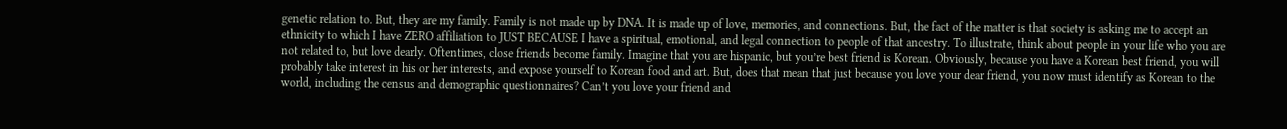genetic relation to. But, they are my family. Family is not made up by DNA. It is made up of love, memories, and connections. But, the fact of the matter is that society is asking me to accept an ethnicity to which I have ZERO affiliation to JUST BECAUSE I have a spiritual, emotional, and legal connection to people of that ancestry. To illustrate, think about people in your life who you are not related to, but love dearly. Oftentimes, close friends become family. Imagine that you are hispanic, but you’re best friend is Korean. Obviously, because you have a Korean best friend, you will probably take interest in his or her interests, and expose yourself to Korean food and art. But, does that mean that just because you love your dear friend, you now must identify as Korean to the world, including the census and demographic questionnaires? Can’t you love your friend and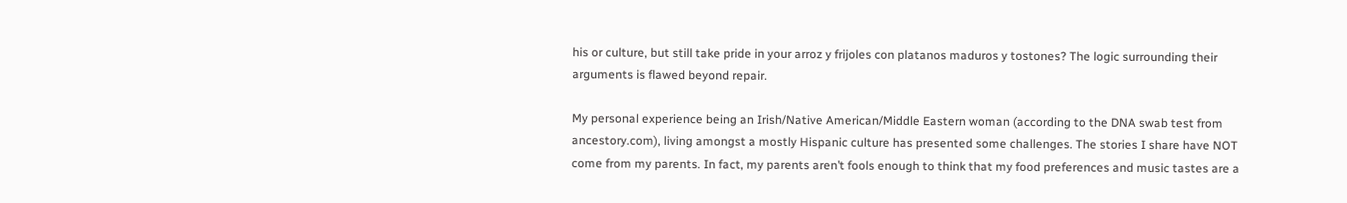his or culture, but still take pride in your arroz y frijoles con platanos maduros y tostones? The logic surrounding their arguments is flawed beyond repair.

My personal experience being an Irish/Native American/Middle Eastern woman (according to the DNA swab test from ancestory.com), living amongst a mostly Hispanic culture has presented some challenges. The stories I share have NOT come from my parents. In fact, my parents aren’t fools enough to think that my food preferences and music tastes are a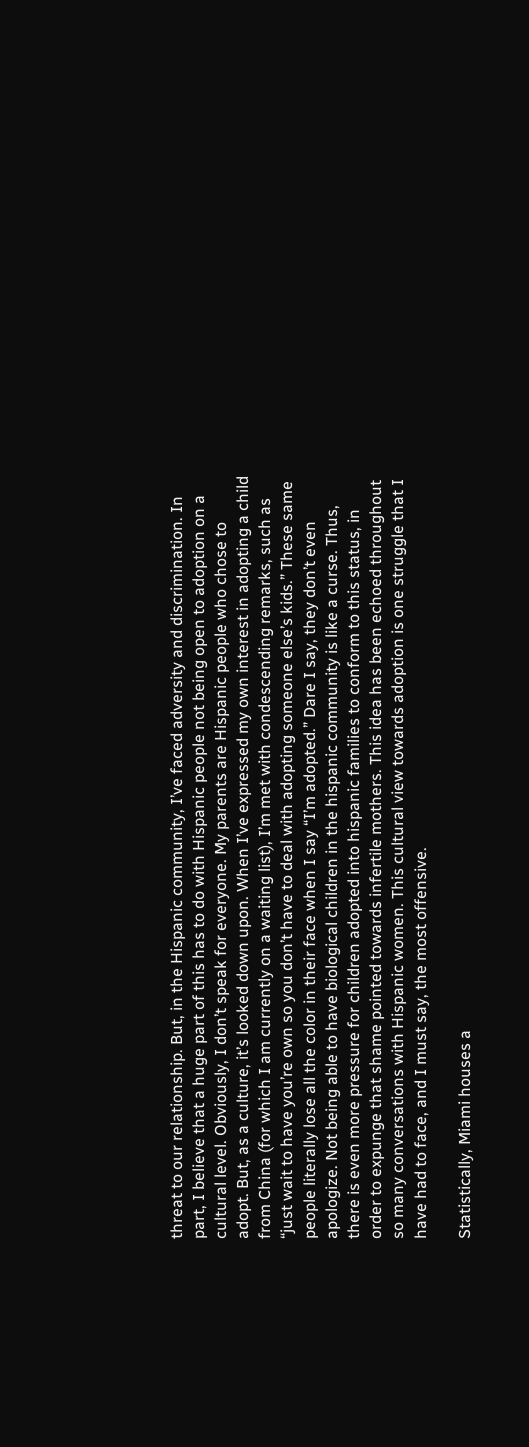threat to our relationship. But, in the Hispanic community, I’ve faced adversity and discrimination. In part, I believe that a huge part of this has to do with Hispanic people not being open to adoption on a cultural level. Obviously, I don’t speak for everyone. My parents are Hispanic people who chose to adopt. But, as a culture, it’s looked down upon. When I’ve expressed my own interest in adopting a child from China (for which I am currently on a waiting list), I’m met with condescending remarks, such as “just wait to have you’re own so you don’t have to deal with adopting someone else’s kids.” These same people literally lose all the color in their face when I say “I’m adopted.” Dare I say, they don’t even apologize. Not being able to have biological children in the hispanic community is like a curse. Thus, there is even more pressure for children adopted into hispanic families to conform to this status, in order to expunge that shame pointed towards infertile mothers. This idea has been echoed throughout so many conversations with Hispanic women. This cultural view towards adoption is one struggle that I have had to face, and I must say, the most offensive.

Statistically, Miami houses a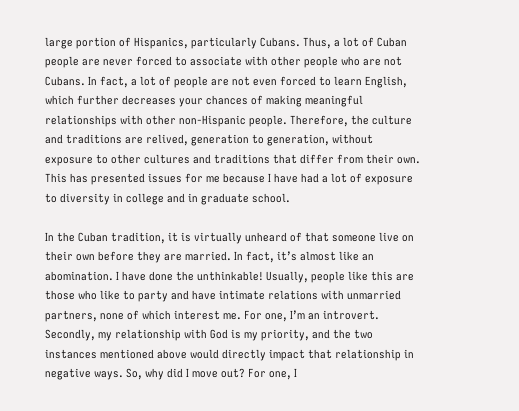large portion of Hispanics, particularly Cubans. Thus, a lot of Cuban people are never forced to associate with other people who are not Cubans. In fact, a lot of people are not even forced to learn English, which further decreases your chances of making meaningful relationships with other non-Hispanic people. Therefore, the culture and traditions are relived, generation to generation, without exposure to other cultures and traditions that differ from their own. This has presented issues for me because I have had a lot of exposure to diversity in college and in graduate school.

In the Cuban tradition, it is virtually unheard of that someone live on their own before they are married. In fact, it’s almost like an abomination. I have done the unthinkable! Usually, people like this are those who like to party and have intimate relations with unmarried partners, none of which interest me. For one, I’m an introvert. Secondly, my relationship with God is my priority, and the two instances mentioned above would directly impact that relationship in negative ways. So, why did I move out? For one, I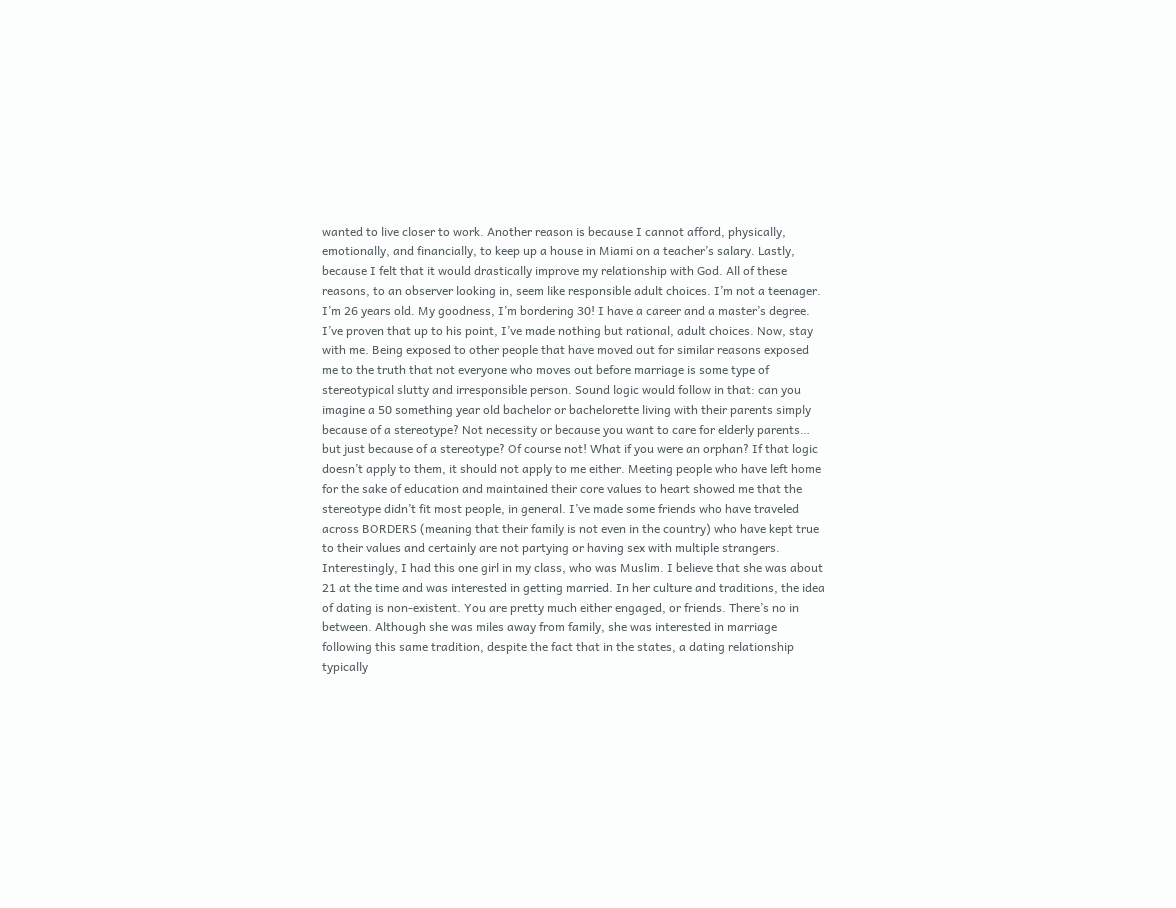wanted to live closer to work. Another reason is because I cannot afford, physically, emotionally, and financially, to keep up a house in Miami on a teacher’s salary. Lastly, because I felt that it would drastically improve my relationship with God. All of these reasons, to an observer looking in, seem like responsible adult choices. I’m not a teenager. I’m 26 years old. My goodness, I’m bordering 30! I have a career and a master’s degree. I’ve proven that up to his point, I’ve made nothing but rational, adult choices. Now, stay with me. Being exposed to other people that have moved out for similar reasons exposed me to the truth that not everyone who moves out before marriage is some type of stereotypical slutty and irresponsible person. Sound logic would follow in that: can you imagine a 50 something year old bachelor or bachelorette living with their parents simply because of a stereotype? Not necessity or because you want to care for elderly parents… but just because of a stereotype? Of course not! What if you were an orphan? If that logic doesn’t apply to them, it should not apply to me either. Meeting people who have left home for the sake of education and maintained their core values to heart showed me that the stereotype didn’t fit most people, in general. I’ve made some friends who have traveled across BORDERS (meaning that their family is not even in the country) who have kept true to their values and certainly are not partying or having sex with multiple strangers. Interestingly, I had this one girl in my class, who was Muslim. I believe that she was about 21 at the time and was interested in getting married. In her culture and traditions, the idea of dating is non-existent. You are pretty much either engaged, or friends. There’s no in between. Although she was miles away from family, she was interested in marriage following this same tradition, despite the fact that in the states, a dating relationship typically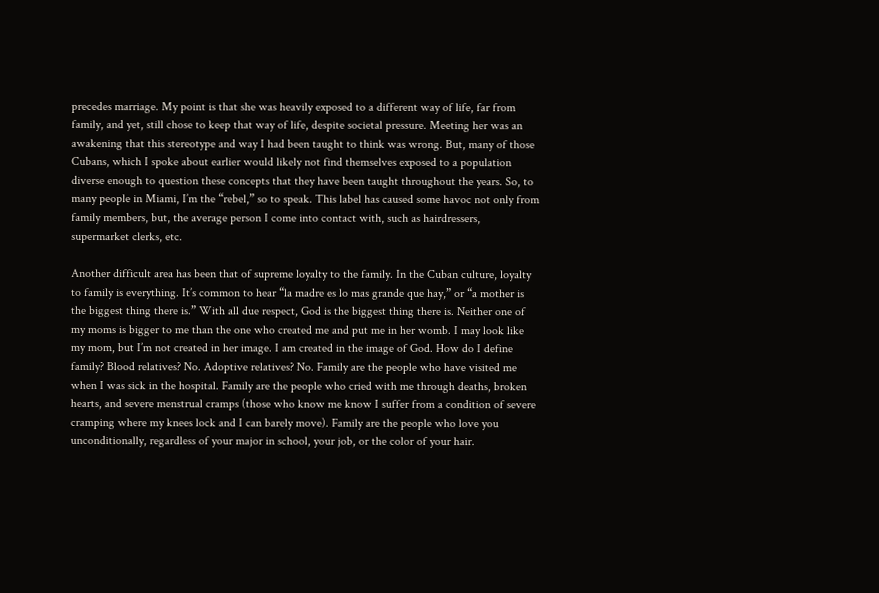precedes marriage. My point is that she was heavily exposed to a different way of life, far from family, and yet, still chose to keep that way of life, despite societal pressure. Meeting her was an awakening that this stereotype and way I had been taught to think was wrong. But, many of those Cubans, which I spoke about earlier would likely not find themselves exposed to a population diverse enough to question these concepts that they have been taught throughout the years. So, to many people in Miami, I’m the “rebel,” so to speak. This label has caused some havoc not only from family members, but, the average person I come into contact with, such as hairdressers, supermarket clerks, etc.

Another difficult area has been that of supreme loyalty to the family. In the Cuban culture, loyalty to family is everything. It’s common to hear “la madre es lo mas grande que hay,” or “a mother is the biggest thing there is.” With all due respect, God is the biggest thing there is. Neither one of my moms is bigger to me than the one who created me and put me in her womb. I may look like my mom, but I’m not created in her image. I am created in the image of God. How do I define family? Blood relatives? No. Adoptive relatives? No. Family are the people who have visited me when I was sick in the hospital. Family are the people who cried with me through deaths, broken hearts, and severe menstrual cramps (those who know me know I suffer from a condition of severe cramping where my knees lock and I can barely move). Family are the people who love you unconditionally, regardless of your major in school, your job, or the color of your hair.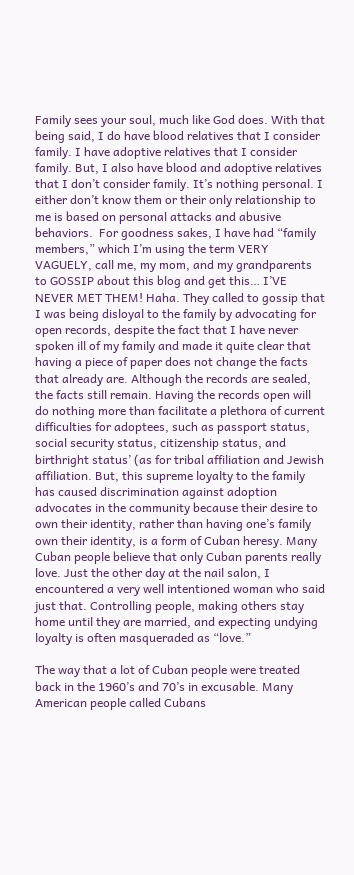Family sees your soul, much like God does. With that being said, I do have blood relatives that I consider family. I have adoptive relatives that I consider family. But, I also have blood and adoptive relatives that I don’t consider family. It’s nothing personal. I either don’t know them or their only relationship to me is based on personal attacks and abusive behaviors.  For goodness sakes, I have had “family members,” which I’m using the term VERY VAGUELY, call me, my mom, and my grandparents to GOSSIP about this blog and get this… I’VE NEVER MET THEM! Haha. They called to gossip that I was being disloyal to the family by advocating for open records, despite the fact that I have never spoken ill of my family and made it quite clear that having a piece of paper does not change the facts that already are. Although the records are sealed, the facts still remain. Having the records open will do nothing more than facilitate a plethora of current difficulties for adoptees, such as passport status, social security status, citizenship status, and birthright status’ (as for tribal affiliation and Jewish affiliation. But, this supreme loyalty to the family has caused discrimination against adoption advocates in the community because their desire to own their identity, rather than having one’s family own their identity, is a form of Cuban heresy. Many Cuban people believe that only Cuban parents really love. Just the other day at the nail salon, I encountered a very well intentioned woman who said just that. Controlling people, making others stay home until they are married, and expecting undying loyalty is often masqueraded as “love.”

The way that a lot of Cuban people were treated back in the 1960’s and 70’s in excusable. Many American people called Cubans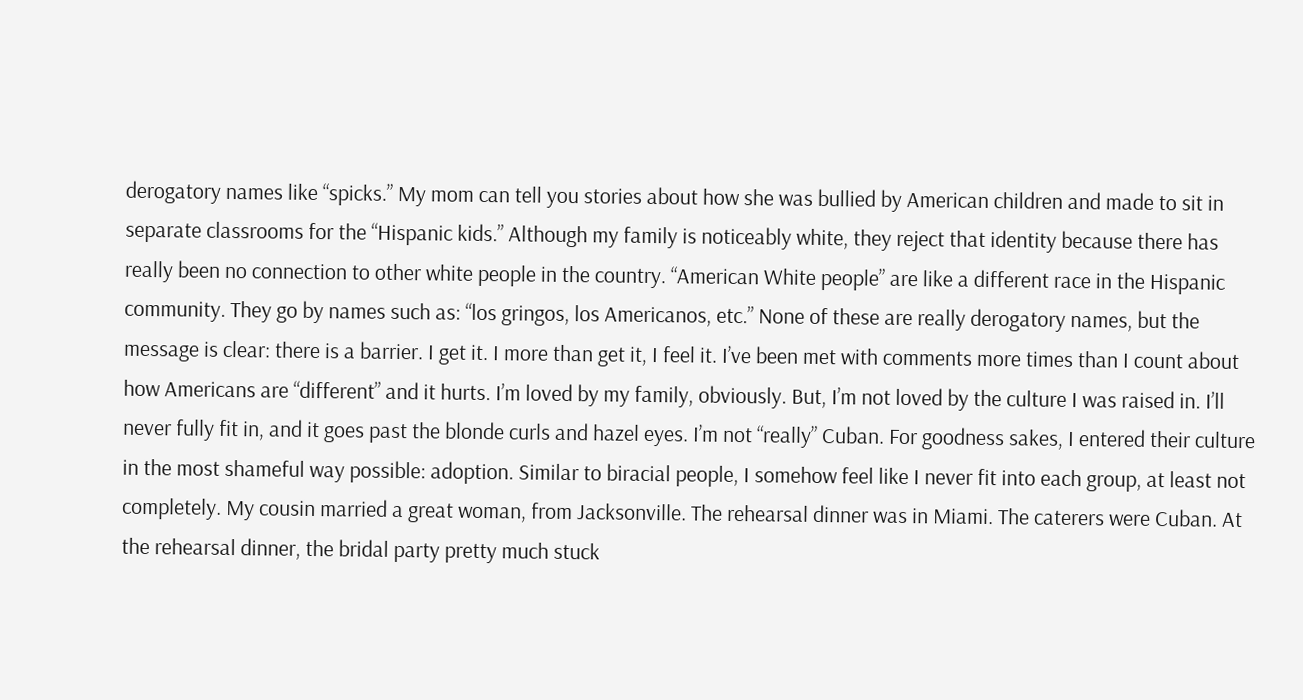derogatory names like “spicks.” My mom can tell you stories about how she was bullied by American children and made to sit in separate classrooms for the “Hispanic kids.” Although my family is noticeably white, they reject that identity because there has really been no connection to other white people in the country. “American White people” are like a different race in the Hispanic community. They go by names such as: “los gringos, los Americanos, etc.” None of these are really derogatory names, but the message is clear: there is a barrier. I get it. I more than get it, I feel it. I’ve been met with comments more times than I count about how Americans are “different” and it hurts. I’m loved by my family, obviously. But, I’m not loved by the culture I was raised in. I’ll never fully fit in, and it goes past the blonde curls and hazel eyes. I’m not “really” Cuban. For goodness sakes, I entered their culture in the most shameful way possible: adoption. Similar to biracial people, I somehow feel like I never fit into each group, at least not completely. My cousin married a great woman, from Jacksonville. The rehearsal dinner was in Miami. The caterers were Cuban. At the rehearsal dinner, the bridal party pretty much stuck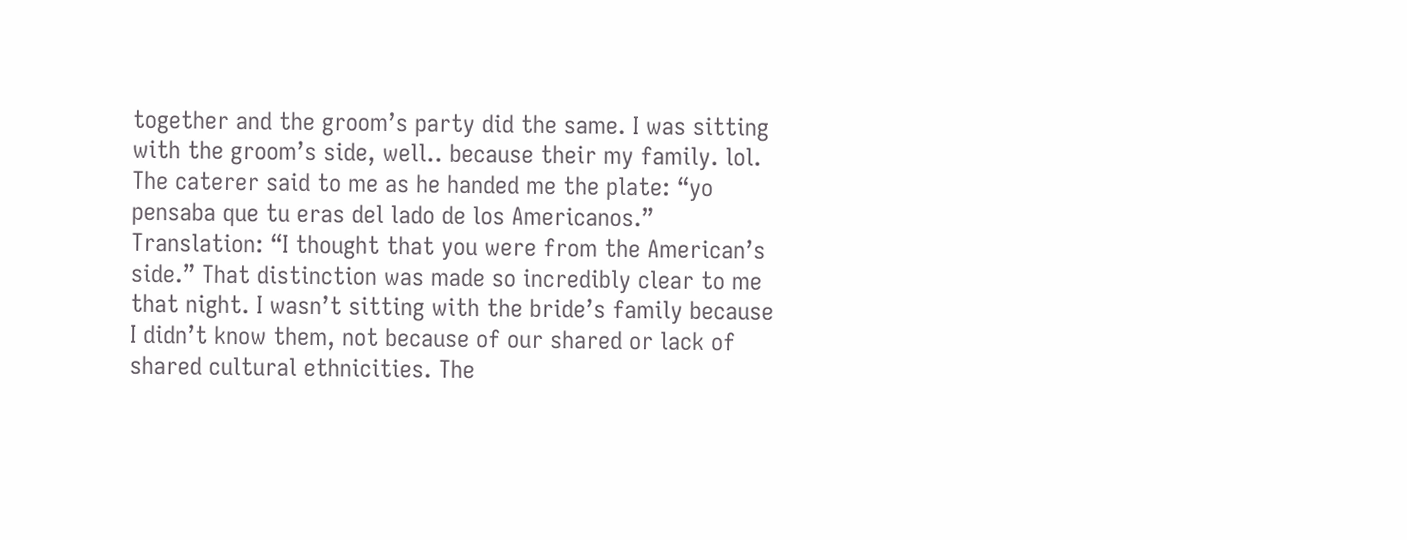together and the groom’s party did the same. I was sitting with the groom’s side, well.. because their my family. lol. The caterer said to me as he handed me the plate: “yo pensaba que tu eras del lado de los Americanos.” Translation: “I thought that you were from the American’s side.” That distinction was made so incredibly clear to me that night. I wasn’t sitting with the bride’s family because I didn’t know them, not because of our shared or lack of shared cultural ethnicities. The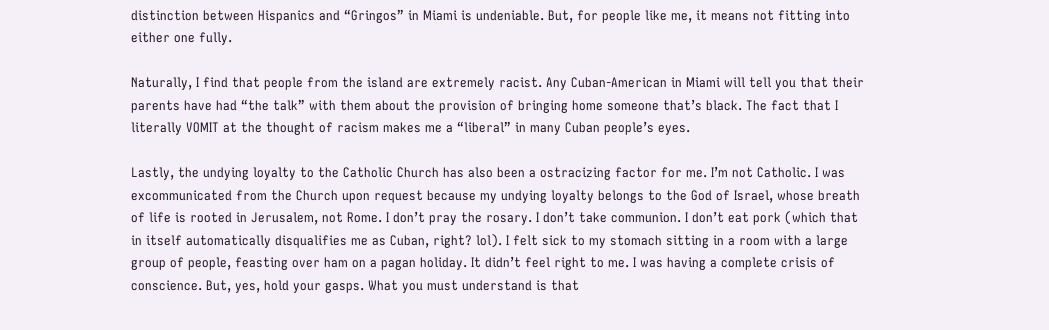distinction between Hispanics and “Gringos” in Miami is undeniable. But, for people like me, it means not fitting into either one fully.

Naturally, I find that people from the island are extremely racist. Any Cuban-American in Miami will tell you that their parents have had “the talk” with them about the provision of bringing home someone that’s black. The fact that I literally VOMIT at the thought of racism makes me a “liberal” in many Cuban people’s eyes.

Lastly, the undying loyalty to the Catholic Church has also been a ostracizing factor for me. I’m not Catholic. I was excommunicated from the Church upon request because my undying loyalty belongs to the God of Israel, whose breath of life is rooted in Jerusalem, not Rome. I don’t pray the rosary. I don’t take communion. I don’t eat pork (which that in itself automatically disqualifies me as Cuban, right? lol). I felt sick to my stomach sitting in a room with a large group of people, feasting over ham on a pagan holiday. It didn’t feel right to me. I was having a complete crisis of conscience. But, yes, hold your gasps. What you must understand is that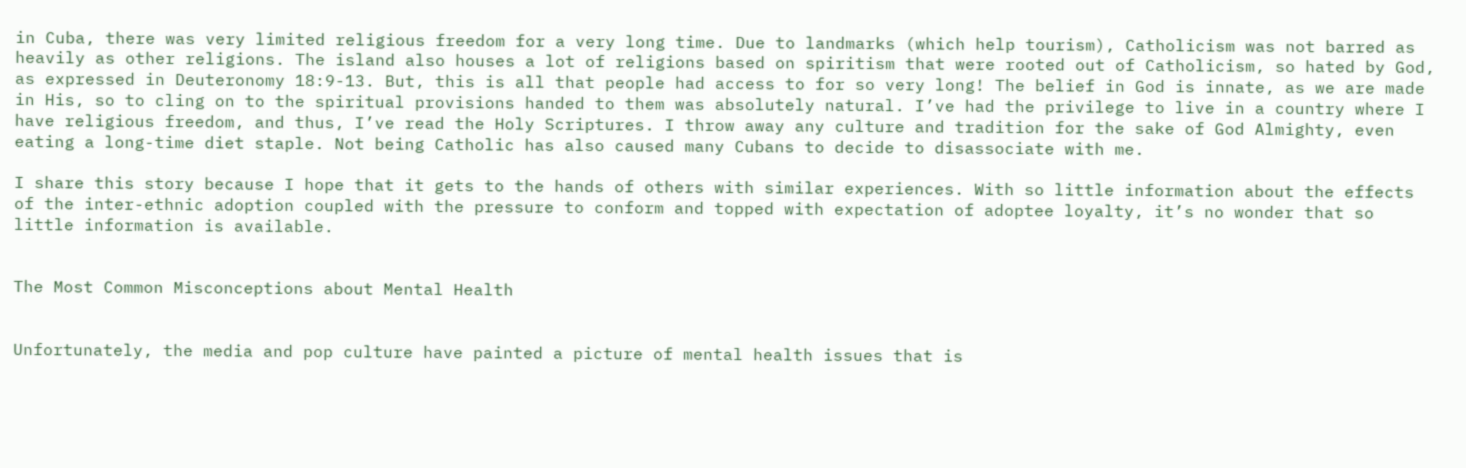in Cuba, there was very limited religious freedom for a very long time. Due to landmarks (which help tourism), Catholicism was not barred as heavily as other religions. The island also houses a lot of religions based on spiritism that were rooted out of Catholicism, so hated by God, as expressed in Deuteronomy 18:9-13. But, this is all that people had access to for so very long! The belief in God is innate, as we are made in His, so to cling on to the spiritual provisions handed to them was absolutely natural. I’ve had the privilege to live in a country where I have religious freedom, and thus, I’ve read the Holy Scriptures. I throw away any culture and tradition for the sake of God Almighty, even eating a long-time diet staple. Not being Catholic has also caused many Cubans to decide to disassociate with me.

I share this story because I hope that it gets to the hands of others with similar experiences. With so little information about the effects of the inter-ethnic adoption coupled with the pressure to conform and topped with expectation of adoptee loyalty, it’s no wonder that so little information is available.


The Most Common Misconceptions about Mental Health


Unfortunately, the media and pop culture have painted a picture of mental health issues that is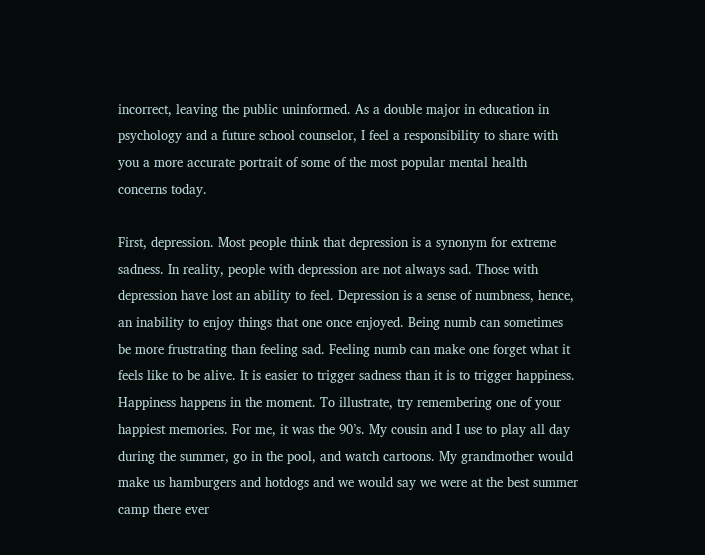incorrect, leaving the public uninformed. As a double major in education in psychology and a future school counselor, I feel a responsibility to share with you a more accurate portrait of some of the most popular mental health concerns today.

First, depression. Most people think that depression is a synonym for extreme sadness. In reality, people with depression are not always sad. Those with depression have lost an ability to feel. Depression is a sense of numbness, hence, an inability to enjoy things that one once enjoyed. Being numb can sometimes be more frustrating than feeling sad. Feeling numb can make one forget what it feels like to be alive. It is easier to trigger sadness than it is to trigger happiness. Happiness happens in the moment. To illustrate, try remembering one of your happiest memories. For me, it was the 90’s. My cousin and I use to play all day during the summer, go in the pool, and watch cartoons. My grandmother would make us hamburgers and hotdogs and we would say we were at the best summer camp there ever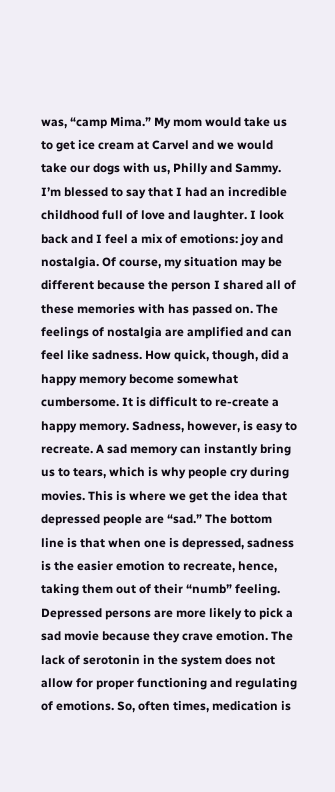was, “camp Mima.” My mom would take us to get ice cream at Carvel and we would take our dogs with us, Philly and Sammy. I’m blessed to say that I had an incredible childhood full of love and laughter. I look back and I feel a mix of emotions: joy and nostalgia. Of course, my situation may be different because the person I shared all of these memories with has passed on. The feelings of nostalgia are amplified and can feel like sadness. How quick, though, did a happy memory become somewhat cumbersome. It is difficult to re-create a happy memory. Sadness, however, is easy to recreate. A sad memory can instantly bring us to tears, which is why people cry during movies. This is where we get the idea that depressed people are “sad.” The bottom line is that when one is depressed, sadness is the easier emotion to recreate, hence, taking them out of their “numb” feeling. Depressed persons are more likely to pick a sad movie because they crave emotion. The lack of serotonin in the system does not allow for proper functioning and regulating of emotions. So, often times, medication is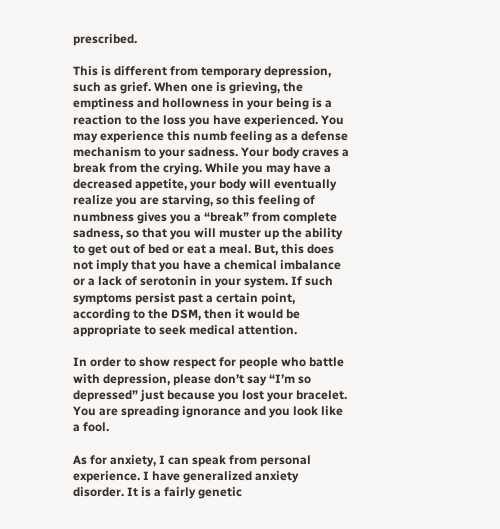prescribed.

This is different from temporary depression, such as grief. When one is grieving, the emptiness and hollowness in your being is a reaction to the loss you have experienced. You may experience this numb feeling as a defense mechanism to your sadness. Your body craves a break from the crying. While you may have a decreased appetite, your body will eventually realize you are starving, so this feeling of numbness gives you a “break” from complete sadness, so that you will muster up the ability to get out of bed or eat a meal. But, this does not imply that you have a chemical imbalance or a lack of serotonin in your system. If such symptoms persist past a certain point, according to the DSM, then it would be appropriate to seek medical attention.

In order to show respect for people who battle with depression, please don’t say “I’m so depressed” just because you lost your bracelet. You are spreading ignorance and you look like a fool.

As for anxiety, I can speak from personal experience. I have generalized anxiety disorder. It is a fairly genetic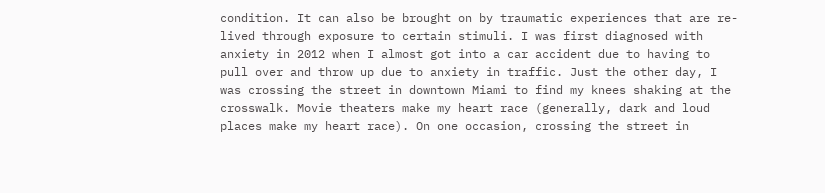condition. It can also be brought on by traumatic experiences that are re-lived through exposure to certain stimuli. I was first diagnosed with anxiety in 2012 when I almost got into a car accident due to having to pull over and throw up due to anxiety in traffic. Just the other day, I was crossing the street in downtown Miami to find my knees shaking at the crosswalk. Movie theaters make my heart race (generally, dark and loud places make my heart race). On one occasion, crossing the street in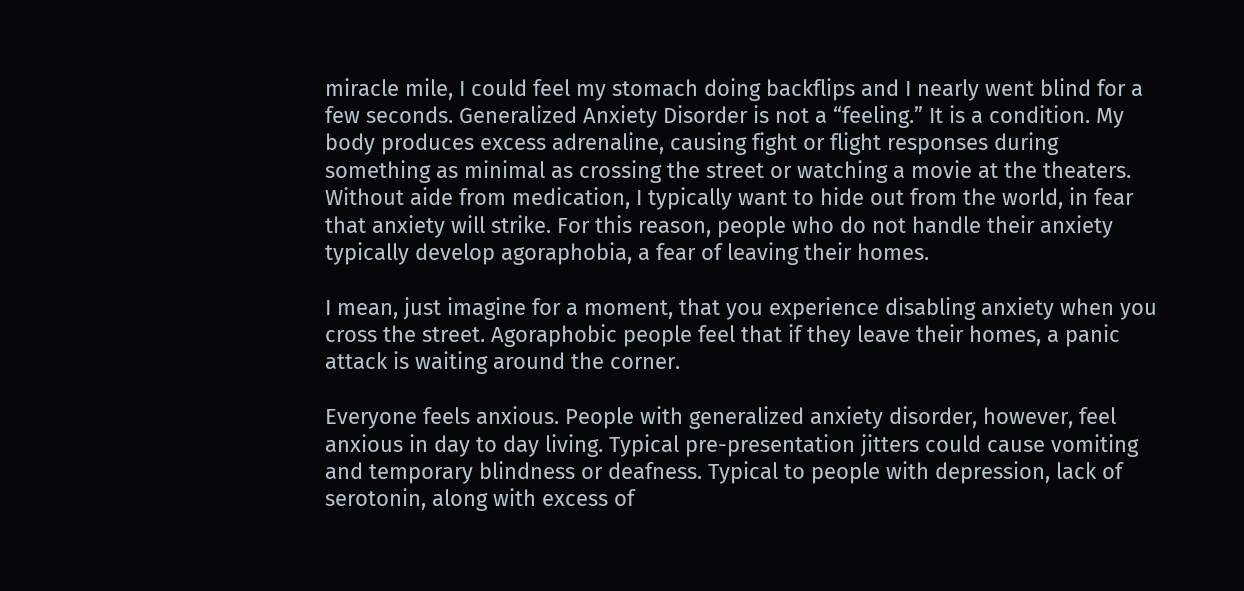miracle mile, I could feel my stomach doing backflips and I nearly went blind for a few seconds. Generalized Anxiety Disorder is not a “feeling.” It is a condition. My body produces excess adrenaline, causing fight or flight responses during something as minimal as crossing the street or watching a movie at the theaters. Without aide from medication, I typically want to hide out from the world, in fear that anxiety will strike. For this reason, people who do not handle their anxiety typically develop agoraphobia, a fear of leaving their homes.

I mean, just imagine for a moment, that you experience disabling anxiety when you cross the street. Agoraphobic people feel that if they leave their homes, a panic attack is waiting around the corner.

Everyone feels anxious. People with generalized anxiety disorder, however, feel anxious in day to day living. Typical pre-presentation jitters could cause vomiting and temporary blindness or deafness. Typical to people with depression, lack of serotonin, along with excess of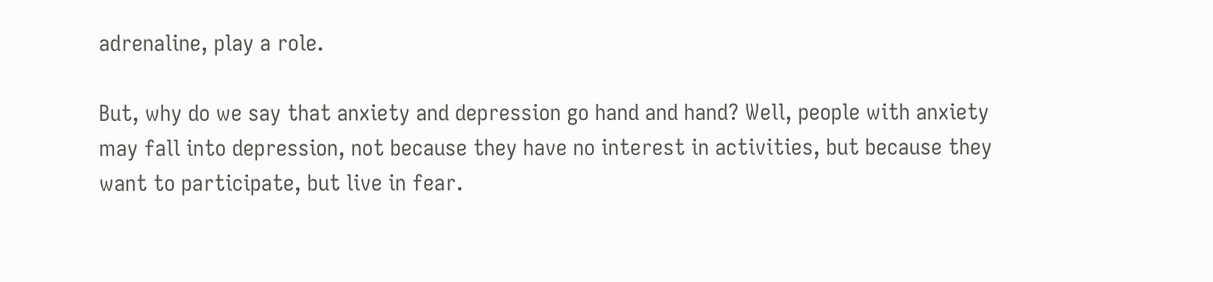adrenaline, play a role.

But, why do we say that anxiety and depression go hand and hand? Well, people with anxiety may fall into depression, not because they have no interest in activities, but because they want to participate, but live in fear.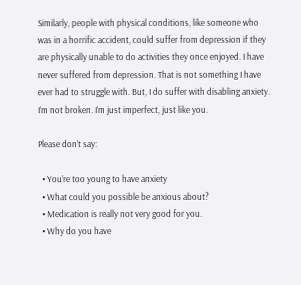Similarly, people with physical conditions, like someone who was in a horrific accident, could suffer from depression if they are physically unable to do activities they once enjoyed. I have never suffered from depression. That is not something I have ever had to struggle with. But, I do suffer with disabling anxiety. I’m not broken. I’m just imperfect, just like you.

Please don’t say:

  • You’re too young to have anxiety
  • What could you possible be anxious about?
  • Medication is really not very good for you.
  • Why do you have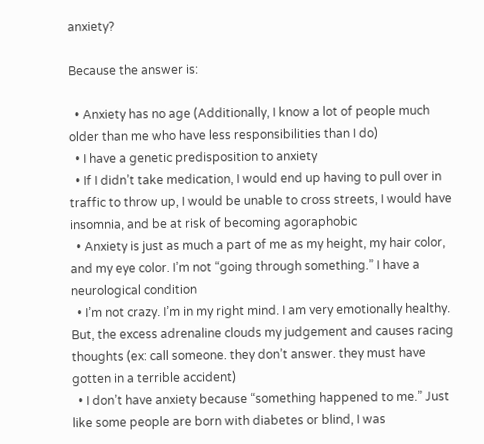anxiety?

Because the answer is:

  • Anxiety has no age (Additionally, I know a lot of people much older than me who have less responsibilities than I do)
  • I have a genetic predisposition to anxiety
  • If I didn’t take medication, I would end up having to pull over in traffic to throw up, I would be unable to cross streets, I would have insomnia, and be at risk of becoming agoraphobic
  • Anxiety is just as much a part of me as my height, my hair color, and my eye color. I’m not “going through something.” I have a neurological condition
  • I’m not crazy. I’m in my right mind. I am very emotionally healthy. But, the excess adrenaline clouds my judgement and causes racing thoughts (ex: call someone. they don’t answer. they must have gotten in a terrible accident)
  • I don’t have anxiety because “something happened to me.” Just like some people are born with diabetes or blind, I was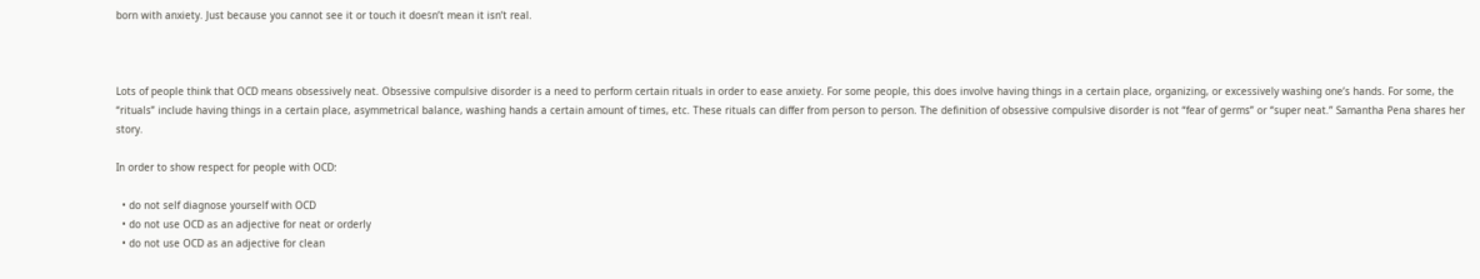born with anxiety. Just because you cannot see it or touch it doesn’t mean it isn’t real.



Lots of people think that OCD means obsessively neat. Obsessive compulsive disorder is a need to perform certain rituals in order to ease anxiety. For some people, this does involve having things in a certain place, organizing, or excessively washing one’s hands. For some, the “rituals” include having things in a certain place, asymmetrical balance, washing hands a certain amount of times, etc. These rituals can differ from person to person. The definition of obsessive compulsive disorder is not “fear of germs” or “super neat.” Samantha Pena shares her story.

In order to show respect for people with OCD:

  • do not self diagnose yourself with OCD
  • do not use OCD as an adjective for neat or orderly
  • do not use OCD as an adjective for clean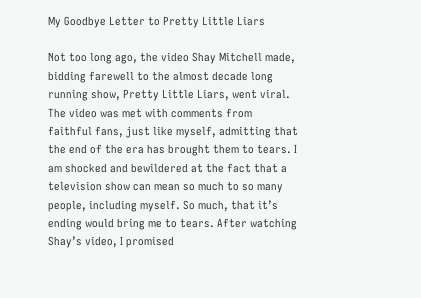My Goodbye Letter to Pretty Little Liars

Not too long ago, the video Shay Mitchell made, bidding farewell to the almost decade long running show, Pretty Little Liars, went viral. The video was met with comments from faithful fans, just like myself, admitting that the end of the era has brought them to tears. I am shocked and bewildered at the fact that a television show can mean so much to so many people, including myself. So much, that it’s ending would bring me to tears. After watching Shay’s video, I promised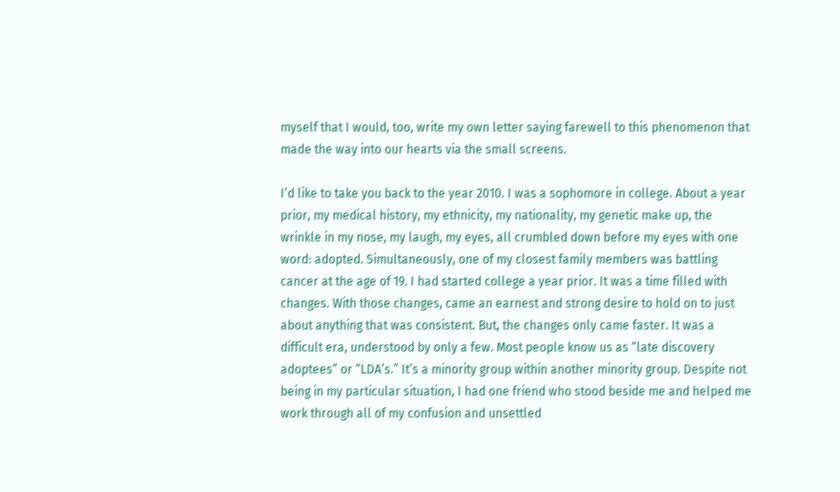myself that I would, too, write my own letter saying farewell to this phenomenon that made the way into our hearts via the small screens.

I’d like to take you back to the year 2010. I was a sophomore in college. About a year prior, my medical history, my ethnicity, my nationality, my genetic make up, the wrinkle in my nose, my laugh, my eyes, all crumbled down before my eyes with one word: adopted. Simultaneously, one of my closest family members was battling cancer at the age of 19. I had started college a year prior. It was a time filled with changes. With those changes, came an earnest and strong desire to hold on to just about anything that was consistent. But, the changes only came faster. It was a difficult era, understood by only a few. Most people know us as “late discovery adoptees” or “LDA’s.” It’s a minority group within another minority group. Despite not being in my particular situation, I had one friend who stood beside me and helped me work through all of my confusion and unsettled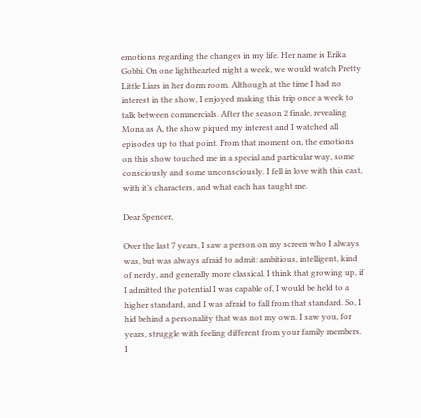emotions regarding the changes in my life. Her name is Erika Gobbi. On one lighthearted night a week, we would watch Pretty Little Liars in her dorm room. Although at the time I had no interest in the show, I enjoyed making this trip once a week to talk between commercials. After the season 2 finale, revealing Mona as A, the show piqued my interest and I watched all episodes up to that point. From that moment on, the emotions on this show touched me in a special and particular way, some consciously and some unconsciously. I fell in love with this cast, with it’s characters, and what each has taught me.

Dear Spencer,

Over the last 7 years, I saw a person on my screen who I always was, but was always afraid to admit: ambitious, intelligent, kind of nerdy, and generally more classical. I think that growing up, if I admitted the potential I was capable of, I would be held to a higher standard, and I was afraid to fall from that standard. So, I hid behind a personality that was not my own. I saw you, for years, struggle with feeling different from your family members. I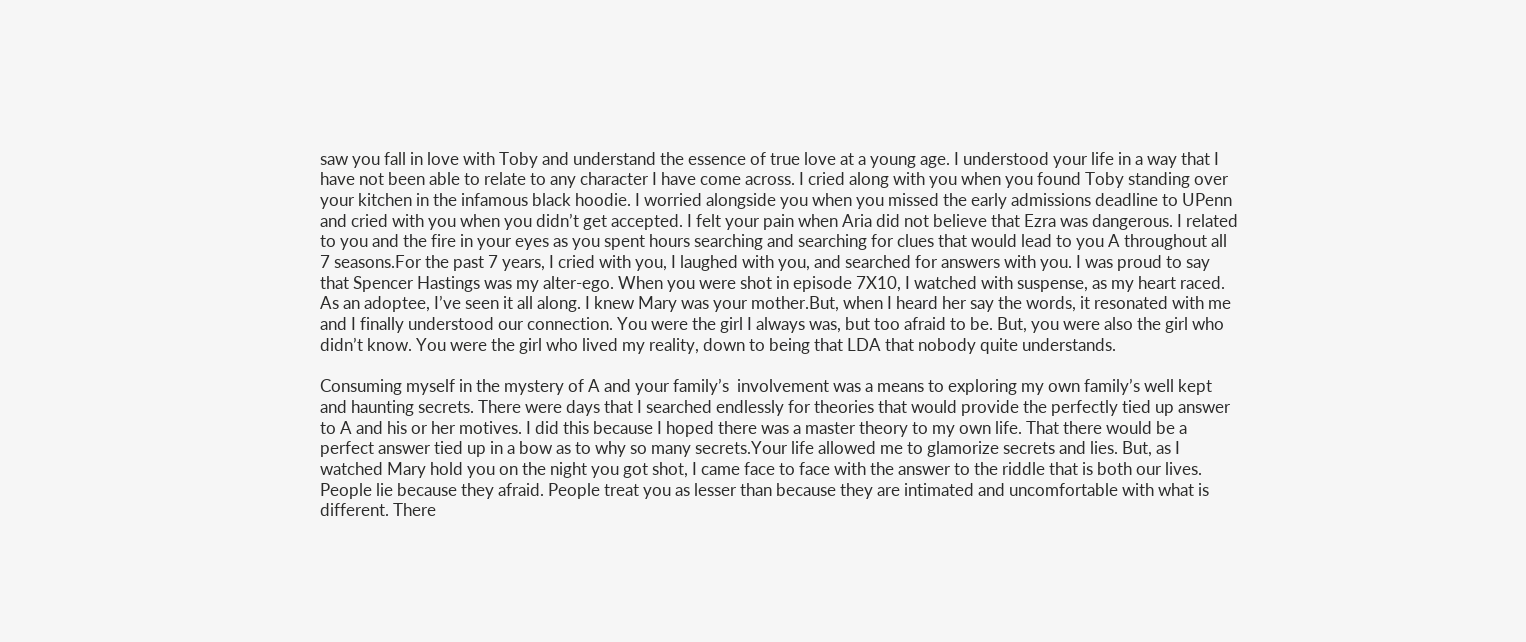saw you fall in love with Toby and understand the essence of true love at a young age. I understood your life in a way that I have not been able to relate to any character I have come across. I cried along with you when you found Toby standing over your kitchen in the infamous black hoodie. I worried alongside you when you missed the early admissions deadline to UPenn and cried with you when you didn’t get accepted. I felt your pain when Aria did not believe that Ezra was dangerous. I related to you and the fire in your eyes as you spent hours searching and searching for clues that would lead to you A throughout all 7 seasons.For the past 7 years, I cried with you, I laughed with you, and searched for answers with you. I was proud to say that Spencer Hastings was my alter-ego. When you were shot in episode 7X10, I watched with suspense, as my heart raced. As an adoptee, I’ve seen it all along. I knew Mary was your mother.But, when I heard her say the words, it resonated with me and I finally understood our connection. You were the girl I always was, but too afraid to be. But, you were also the girl who didn’t know. You were the girl who lived my reality, down to being that LDA that nobody quite understands.

Consuming myself in the mystery of A and your family’s  involvement was a means to exploring my own family’s well kept and haunting secrets. There were days that I searched endlessly for theories that would provide the perfectly tied up answer to A and his or her motives. I did this because I hoped there was a master theory to my own life. That there would be a perfect answer tied up in a bow as to why so many secrets.Your life allowed me to glamorize secrets and lies. But, as I watched Mary hold you on the night you got shot, I came face to face with the answer to the riddle that is both our lives. People lie because they afraid. People treat you as lesser than because they are intimated and uncomfortable with what is different. There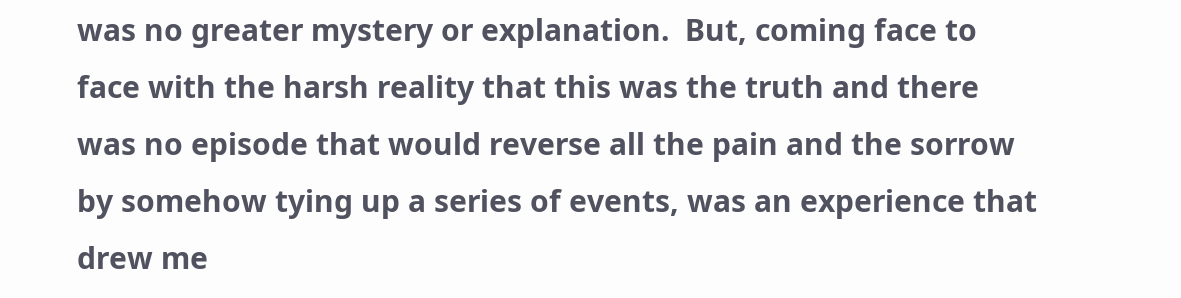was no greater mystery or explanation.  But, coming face to face with the harsh reality that this was the truth and there was no episode that would reverse all the pain and the sorrow by somehow tying up a series of events, was an experience that drew me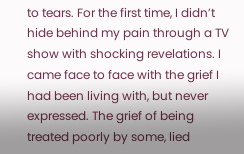to tears. For the first time, I didn’t hide behind my pain through a TV show with shocking revelations. I came face to face with the grief I had been living with, but never expressed. The grief of being treated poorly by some, lied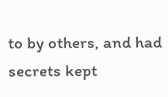to by others, and had secrets kept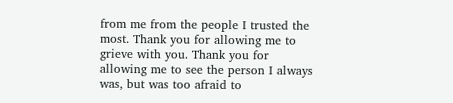from me from the people I trusted the most. Thank you for allowing me to grieve with you. Thank you for allowing me to see the person I always was, but was too afraid to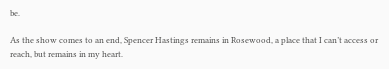be.

As the show comes to an end, Spencer Hastings remains in Rosewood, a place that I can’t access or reach, but remains in my heart.